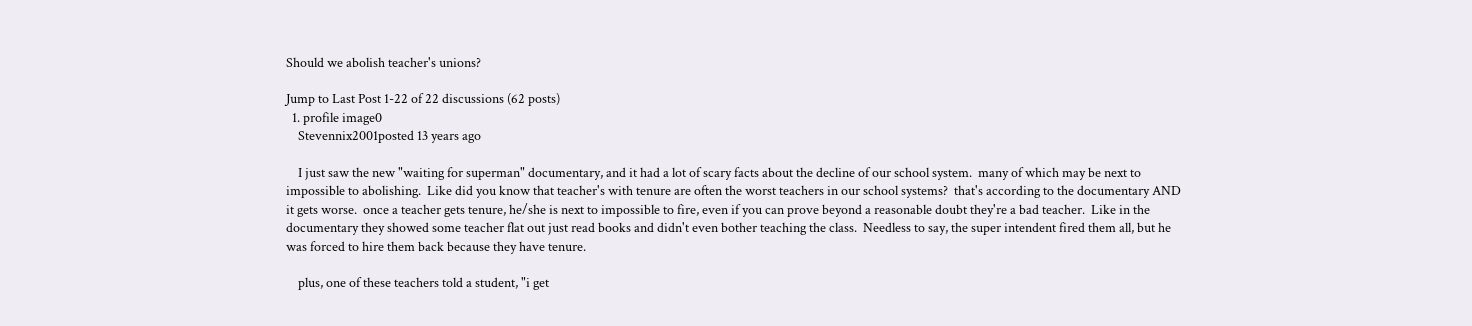Should we abolish teacher's unions?

Jump to Last Post 1-22 of 22 discussions (62 posts)
  1. profile image0
    Stevennix2001posted 13 years ago

    I just saw the new "waiting for superman" documentary, and it had a lot of scary facts about the decline of our school system.  many of which may be next to impossible to abolishing.  Like did you know that teacher's with tenure are often the worst teachers in our school systems?  that's according to the documentary AND it gets worse.  once a teacher gets tenure, he/she is next to impossible to fire, even if you can prove beyond a reasonable doubt they're a bad teacher.  Like in the documentary they showed some teacher flat out just read books and didn't even bother teaching the class.  Needless to say, the super intendent fired them all, but he was forced to hire them back because they have tenure.

    plus, one of these teachers told a student, "i get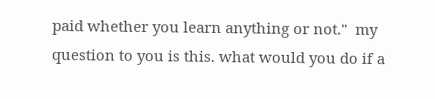paid whether you learn anything or not."  my question to you is this. what would you do if a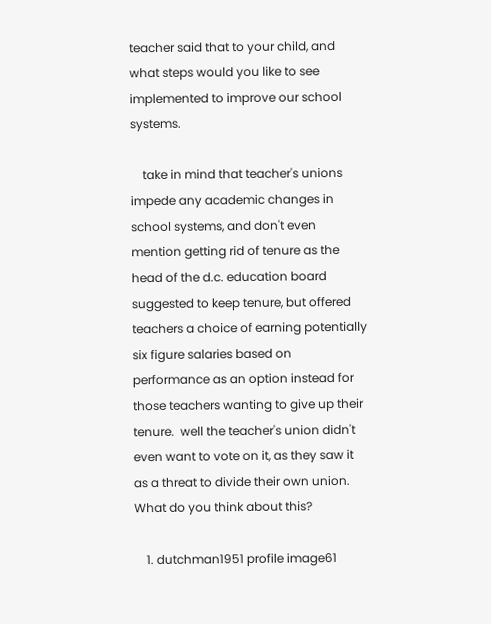teacher said that to your child, and what steps would you like to see implemented to improve our school systems.

    take in mind that teacher's unions impede any academic changes in school systems, and don't even mention getting rid of tenure as the head of the d.c. education board suggested to keep tenure, but offered teachers a choice of earning potentially six figure salaries based on performance as an option instead for those teachers wanting to give up their tenure.  well the teacher's union didn't even want to vote on it, as they saw it as a threat to divide their own union.  What do you think about this?

    1. dutchman1951 profile image61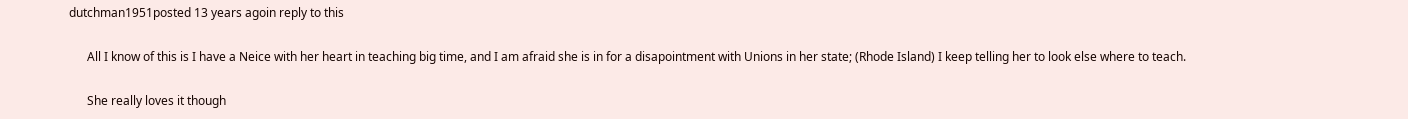dutchman1951posted 13 years agoin reply to this

      All I know of this is I have a Neice with her heart in teaching big time, and I am afraid she is in for a disapointment with Unions in her state; (Rhode Island) I keep telling her to look else where to teach.

      She really loves it though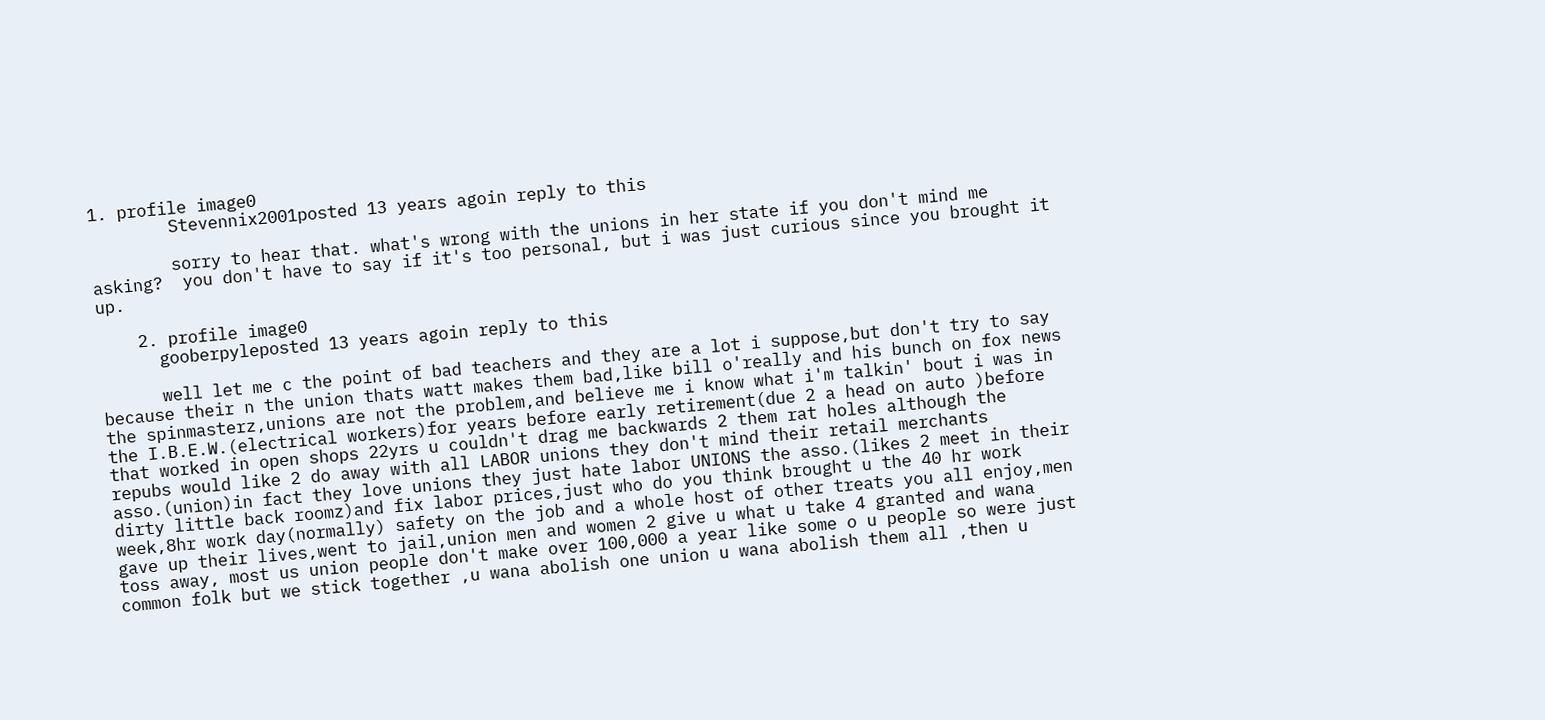1. profile image0
        Stevennix2001posted 13 years agoin reply to this

        sorry to hear that. what's wrong with the unions in her state if you don't mind me asking?  you don't have to say if it's too personal, but i was just curious since you brought it up.

    2. profile image0
      gooberpyleposted 13 years agoin reply to this

      well let me c the point of bad teachers and they are a lot i suppose,but don't try to say because their n the union thats watt makes them bad,like bill o'really and his bunch on fox news the spinmasterz,unions are not the problem,and believe me i know what i'm talkin' bout i was in the I.B.E.W.(electrical workers)for years before early retirement(due 2 a head on auto )before that worked in open shops 22yrs u couldn't drag me backwards 2 them rat holes although the repubs would like 2 do away with all LABOR unions they don't mind their retail merchants asso.(union)in fact they love unions they just hate labor UNIONS the asso.(likes 2 meet in their dirty little back roomz)and fix labor prices,just who do you think brought u the 40 hr work week,8hr work day(normally) safety on the job and a whole host of other treats you all enjoy,men gave up their lives,went to jail,union men and women 2 give u what u take 4 granted and wana toss away, most us union people don't make over 100,000 a year like some o u people so were just common folk but we stick together ,u wana abolish one union u wana abolish them all ,then u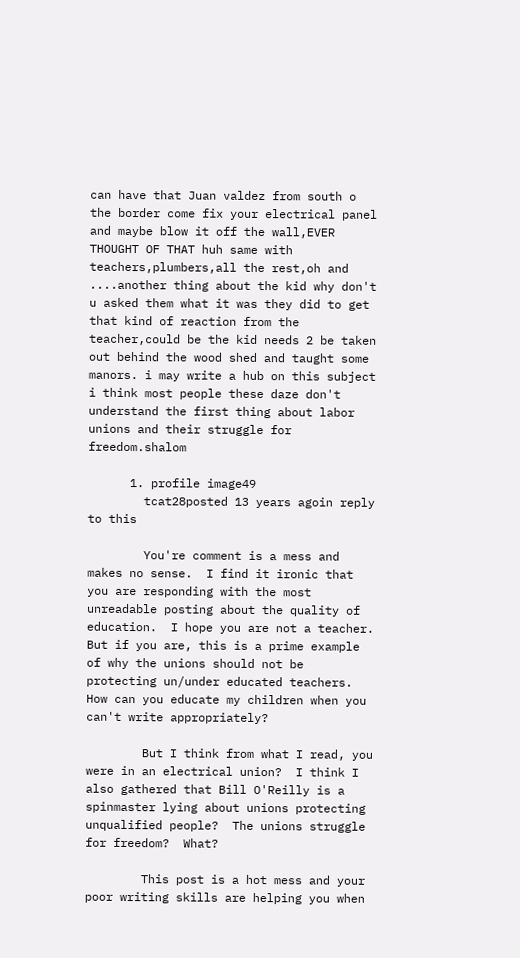can have that Juan valdez from south o the border come fix your electrical panel and maybe blow it off the wall,EVER THOUGHT OF THAT huh same with teachers,plumbers,all the rest,oh and ....another thing about the kid why don't u asked them what it was they did to get that kind of reaction from the teacher,could be the kid needs 2 be taken out behind the wood shed and taught some manors. i may write a hub on this subject i think most people these daze don't understand the first thing about labor unions and their struggle for freedom.shalom

      1. profile image49
        tcat28posted 13 years agoin reply to this

        You're comment is a mess and makes no sense.  I find it ironic that you are responding with the most unreadable posting about the quality of education.  I hope you are not a teacher.  But if you are, this is a prime example of why the unions should not be protecting un/under educated teachers.  How can you educate my children when you can't write appropriately?

        But I think from what I read, you were in an electrical union?  I think I also gathered that Bill O'Reilly is a spinmaster lying about unions protecting unqualified people?  The unions struggle for freedom?  What?

        This post is a hot mess and your poor writing skills are helping you when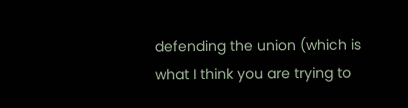defending the union (which is what I think you are trying to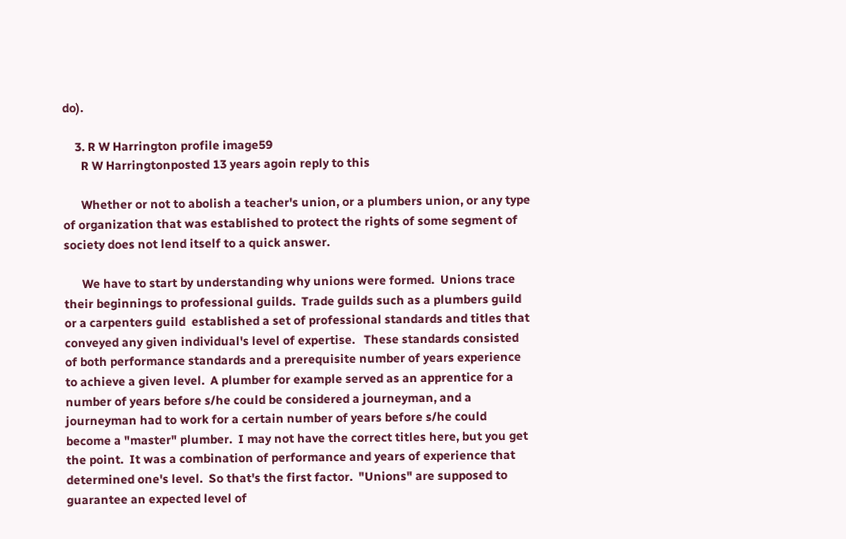do).

    3. R W Harrington profile image59
      R W Harringtonposted 13 years agoin reply to this

      Whether or not to abolish a teacher's union, or a plumbers union, or any type of organization that was established to protect the rights of some segment of society does not lend itself to a quick answer.

      We have to start by understanding why unions were formed.  Unions trace their beginnings to professional guilds.  Trade guilds such as a plumbers guild or a carpenters guild  established a set of professional standards and titles that conveyed any given individual's level of expertise.   These standards consisted of both performance standards and a prerequisite number of years experience to achieve a given level.  A plumber for example served as an apprentice for a number of years before s/he could be considered a journeyman, and a journeyman had to work for a certain number of years before s/he could become a "master" plumber.  I may not have the correct titles here, but you get the point.  It was a combination of performance and years of experience that determined one's level.  So that's the first factor.  "Unions" are supposed to guarantee an expected level of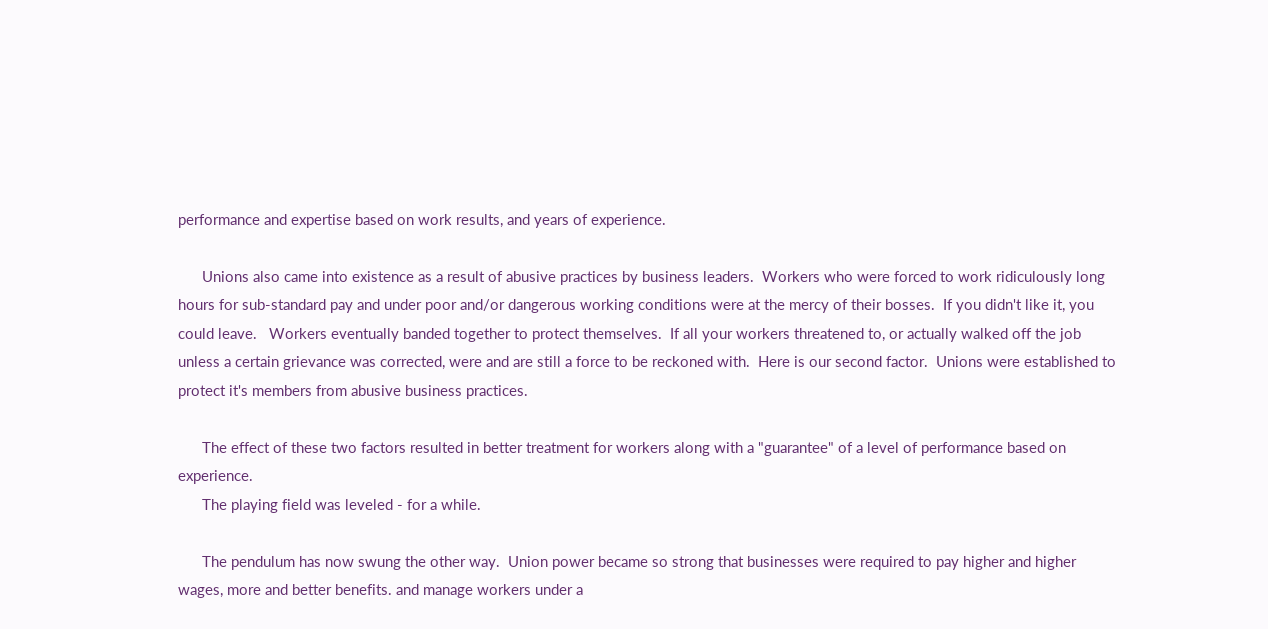performance and expertise based on work results, and years of experience.

      Unions also came into existence as a result of abusive practices by business leaders.  Workers who were forced to work ridiculously long hours for sub-standard pay and under poor and/or dangerous working conditions were at the mercy of their bosses.  If you didn't like it, you could leave.   Workers eventually banded together to protect themselves.  If all your workers threatened to, or actually walked off the job unless a certain grievance was corrected, were and are still a force to be reckoned with.  Here is our second factor.  Unions were established to protect it's members from abusive business practices.

      The effect of these two factors resulted in better treatment for workers along with a "guarantee" of a level of performance based on experience.
      The playing field was leveled - for a while.

      The pendulum has now swung the other way.  Union power became so strong that businesses were required to pay higher and higher wages, more and better benefits. and manage workers under a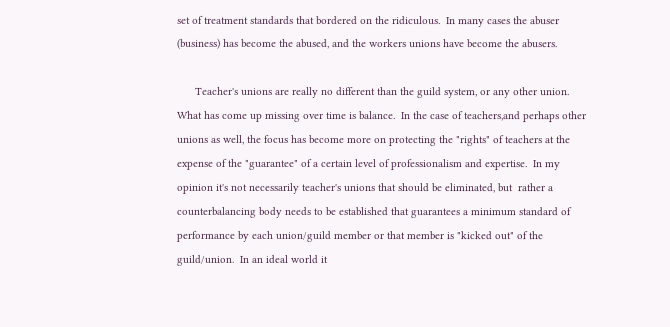set of treatment standards that bordered on the ridiculous.  In many cases the abuser (business) has become the abused, and the workers unions have become the abusers.

      Teacher's unions are really no different than the guild system, or any other union.  What has come up missing over time is balance.  In the case of teachers,and perhaps other unions as well, the focus has become more on protecting the "rights" of teachers at the expense of the "guarantee" of a certain level of professionalism and expertise.  In my opinion it's not necessarily teacher's unions that should be eliminated, but  rather a counterbalancing body needs to be established that guarantees a minimum standard of performance by each union/guild member or that member is "kicked out" of the guild/union.  In an ideal world it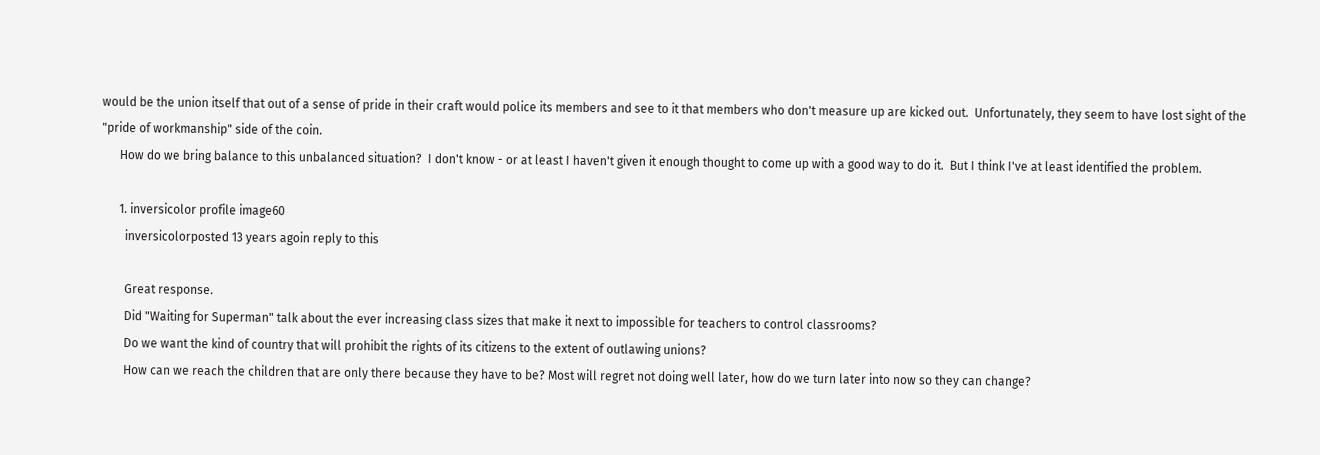would be the union itself that out of a sense of pride in their craft would police its members and see to it that members who don't measure up are kicked out.  Unfortunately, they seem to have lost sight of the "pride of workmanship" side of the coin.
      How do we bring balance to this unbalanced situation?  I don't know - or at least I haven't given it enough thought to come up with a good way to do it.  But I think I've at least identified the problem.

      1. inversicolor profile image60
        inversicolorposted 13 years agoin reply to this

        Great response.
        Did "Waiting for Superman" talk about the ever increasing class sizes that make it next to impossible for teachers to control classrooms?
        Do we want the kind of country that will prohibit the rights of its citizens to the extent of outlawing unions?
        How can we reach the children that are only there because they have to be? Most will regret not doing well later, how do we turn later into now so they can change?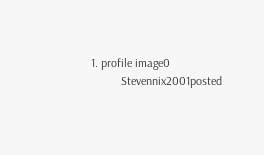1. profile image0
          Stevennix2001posted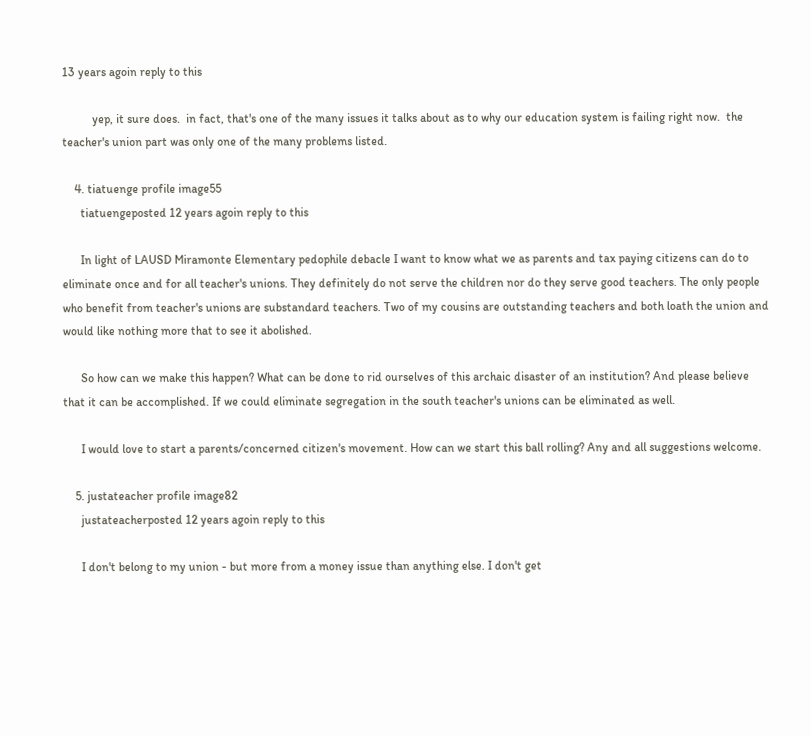13 years agoin reply to this

          yep, it sure does.  in fact, that's one of the many issues it talks about as to why our education system is failing right now.  the teacher's union part was only one of the many problems listed.

    4. tiatuenge profile image55
      tiatuengeposted 12 years agoin reply to this

      In light of LAUSD Miramonte Elementary pedophile debacle I want to know what we as parents and tax paying citizens can do to eliminate once and for all teacher's unions. They definitely do not serve the children nor do they serve good teachers. The only people who benefit from teacher's unions are substandard teachers. Two of my cousins are outstanding teachers and both loath the union and would like nothing more that to see it abolished.

      So how can we make this happen? What can be done to rid ourselves of this archaic disaster of an institution? And please believe that it can be accomplished. If we could eliminate segregation in the south teacher's unions can be eliminated as well.

      I would love to start a parents/concerned citizen's movement. How can we start this ball rolling? Any and all suggestions welcome.

    5. justateacher profile image82
      justateacherposted 12 years agoin reply to this

      I don't belong to my union - but more from a money issue than anything else. I don't get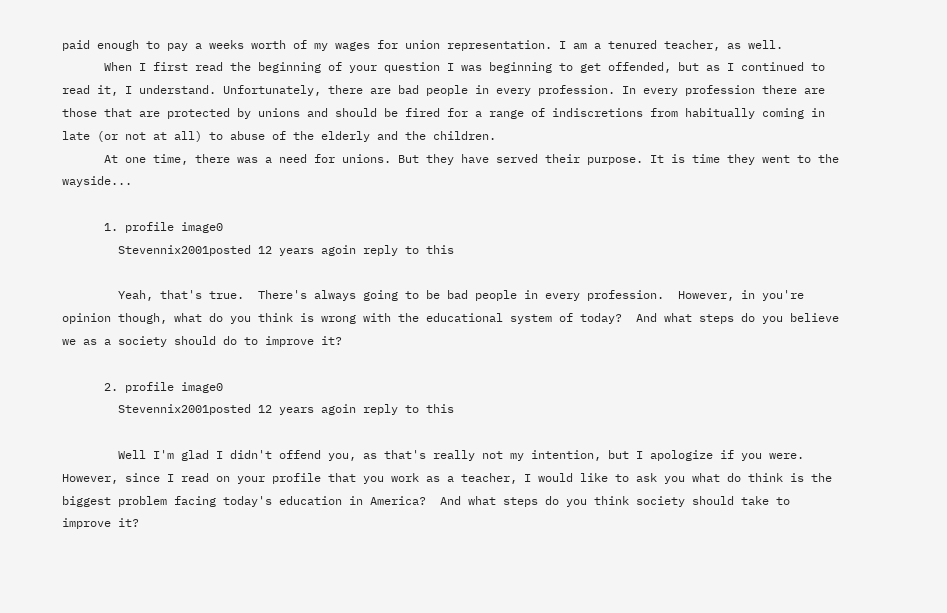paid enough to pay a weeks worth of my wages for union representation. I am a tenured teacher, as well.
      When I first read the beginning of your question I was beginning to get offended, but as I continued to read it, I understand. Unfortunately, there are bad people in every profession. In every profession there are those that are protected by unions and should be fired for a range of indiscretions from habitually coming in late (or not at all) to abuse of the elderly and the children.
      At one time, there was a need for unions. But they have served their purpose. It is time they went to the wayside...

      1. profile image0
        Stevennix2001posted 12 years agoin reply to this

        Yeah, that's true.  There's always going to be bad people in every profession.  However, in you're opinion though, what do you think is wrong with the educational system of today?  And what steps do you believe we as a society should do to improve it?

      2. profile image0
        Stevennix2001posted 12 years agoin reply to this

        Well I'm glad I didn't offend you, as that's really not my intention, but I apologize if you were.  However, since I read on your profile that you work as a teacher, I would like to ask you what do think is the biggest problem facing today's education in America?  And what steps do you think society should take to improve it?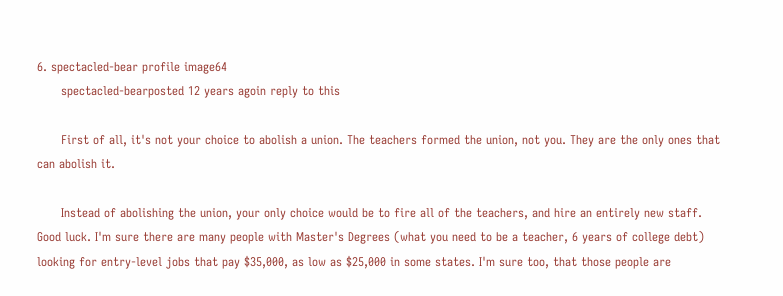6. spectacled-bear profile image64
      spectacled-bearposted 12 years agoin reply to this

      First of all, it's not your choice to abolish a union. The teachers formed the union, not you. They are the only ones that can abolish it.

      Instead of abolishing the union, your only choice would be to fire all of the teachers, and hire an entirely new staff. Good luck. I'm sure there are many people with Master's Degrees (what you need to be a teacher, 6 years of college debt) looking for entry-level jobs that pay $35,000, as low as $25,000 in some states. I'm sure too, that those people are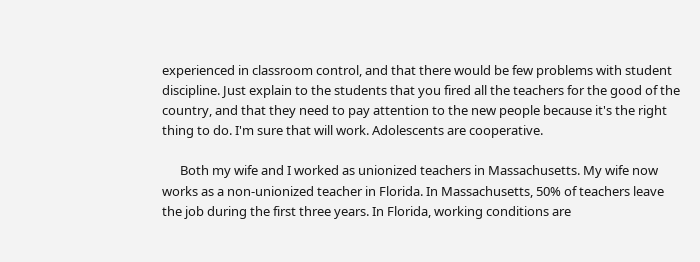experienced in classroom control, and that there would be few problems with student discipline. Just explain to the students that you fired all the teachers for the good of the country, and that they need to pay attention to the new people because it's the right thing to do. I'm sure that will work. Adolescents are cooperative.

      Both my wife and I worked as unionized teachers in Massachusetts. My wife now works as a non-unionized teacher in Florida. In Massachusetts, 50% of teachers leave the job during the first three years. In Florida, working conditions are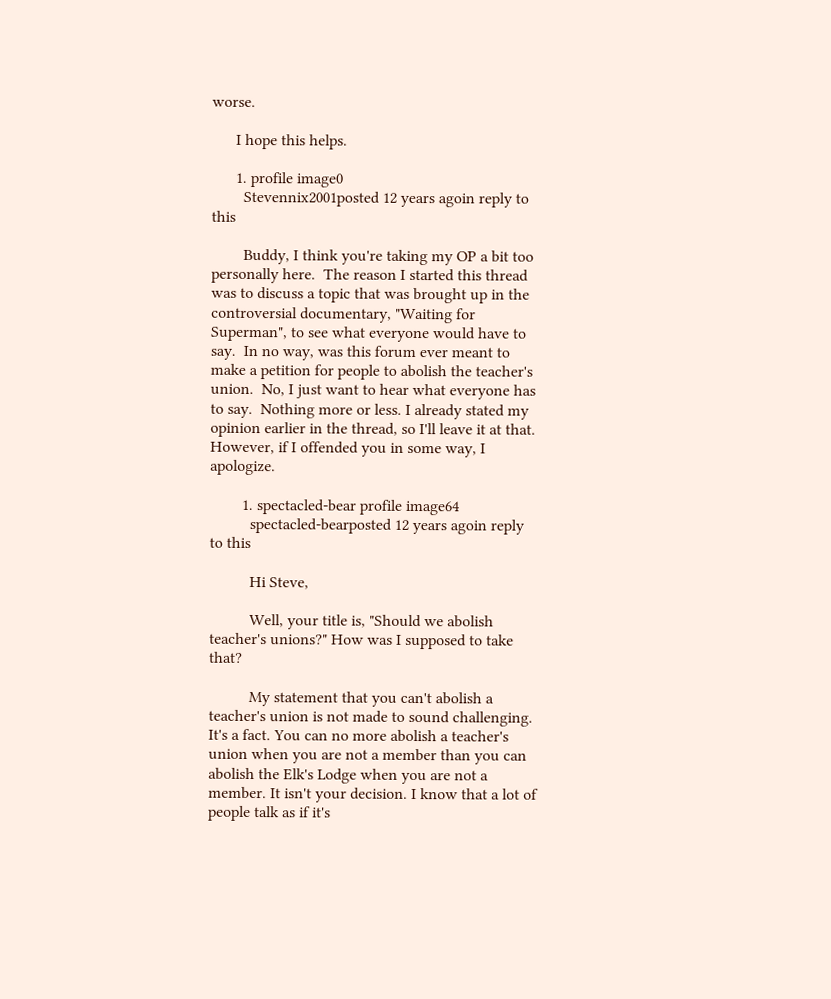worse.

      I hope this helps.

      1. profile image0
        Stevennix2001posted 12 years agoin reply to this

        Buddy, I think you're taking my OP a bit too personally here.  The reason I started this thread was to discuss a topic that was brought up in the controversial documentary, "Waiting for Superman", to see what everyone would have to say.  In no way, was this forum ever meant to make a petition for people to abolish the teacher's union.  No, I just want to hear what everyone has to say.  Nothing more or less. I already stated my opinion earlier in the thread, so I'll leave it at that.  However, if I offended you in some way, I apologize.

        1. spectacled-bear profile image64
          spectacled-bearposted 12 years agoin reply to this

          Hi Steve,

          Well, your title is, "Should we abolish teacher's unions?" How was I supposed to take that?

          My statement that you can't abolish a teacher's union is not made to sound challenging. It's a fact. You can no more abolish a teacher's union when you are not a member than you can abolish the Elk's Lodge when you are not a member. It isn't your decision. I know that a lot of people talk as if it's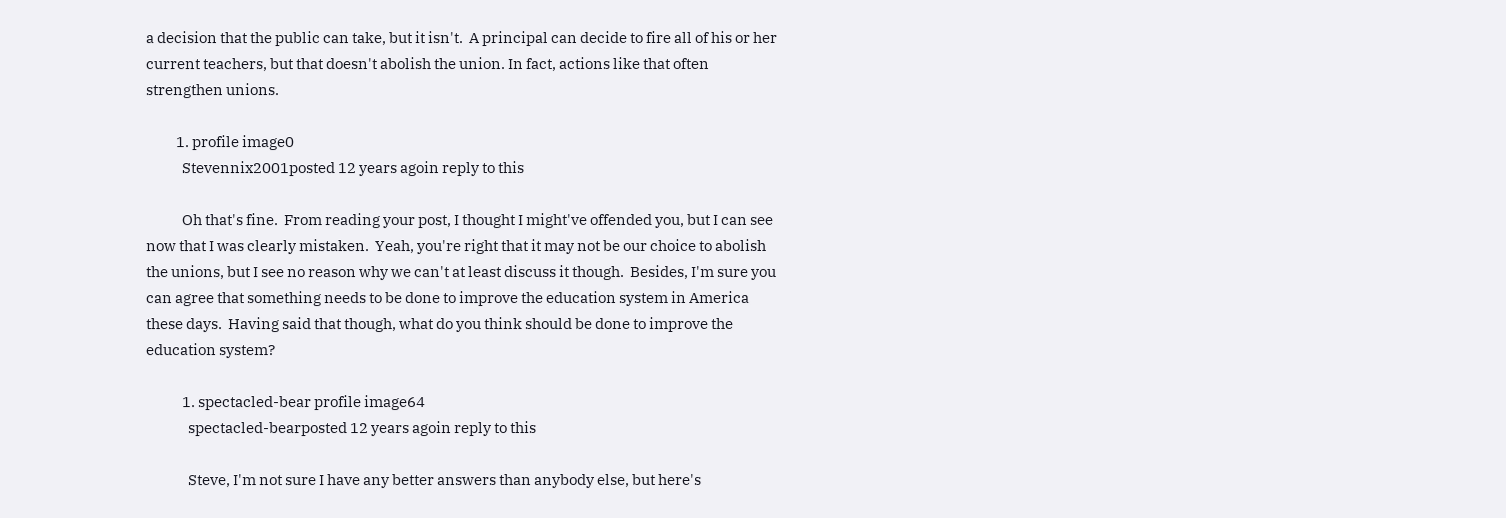a decision that the public can take, but it isn't.  A principal can decide to fire all of his or her current teachers, but that doesn't abolish the union. In fact, actions like that often strengthen unions.

          1. profile image0
            Stevennix2001posted 12 years agoin reply to this

            Oh that's fine.  From reading your post, I thought I might've offended you, but I can see now that I was clearly mistaken.  Yeah, you're right that it may not be our choice to abolish the unions, but I see no reason why we can't at least discuss it though.  Besides, I'm sure you can agree that something needs to be done to improve the education system in America these days.  Having said that though, what do you think should be done to improve the education system?

            1. spectacled-bear profile image64
              spectacled-bearposted 12 years agoin reply to this

              Steve, I'm not sure I have any better answers than anybody else, but here's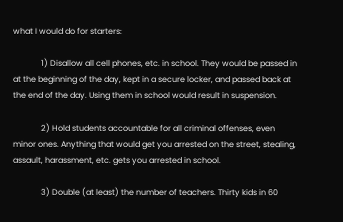what I would do for starters:

              1) Disallow all cell phones, etc. in school. They would be passed in at the beginning of the day, kept in a secure locker, and passed back at the end of the day. Using them in school would result in suspension.

              2) Hold students accountable for all criminal offenses, even minor ones. Anything that would get you arrested on the street, stealing, assault, harassment, etc. gets you arrested in school.

              3) Double (at least) the number of teachers. Thirty kids in 60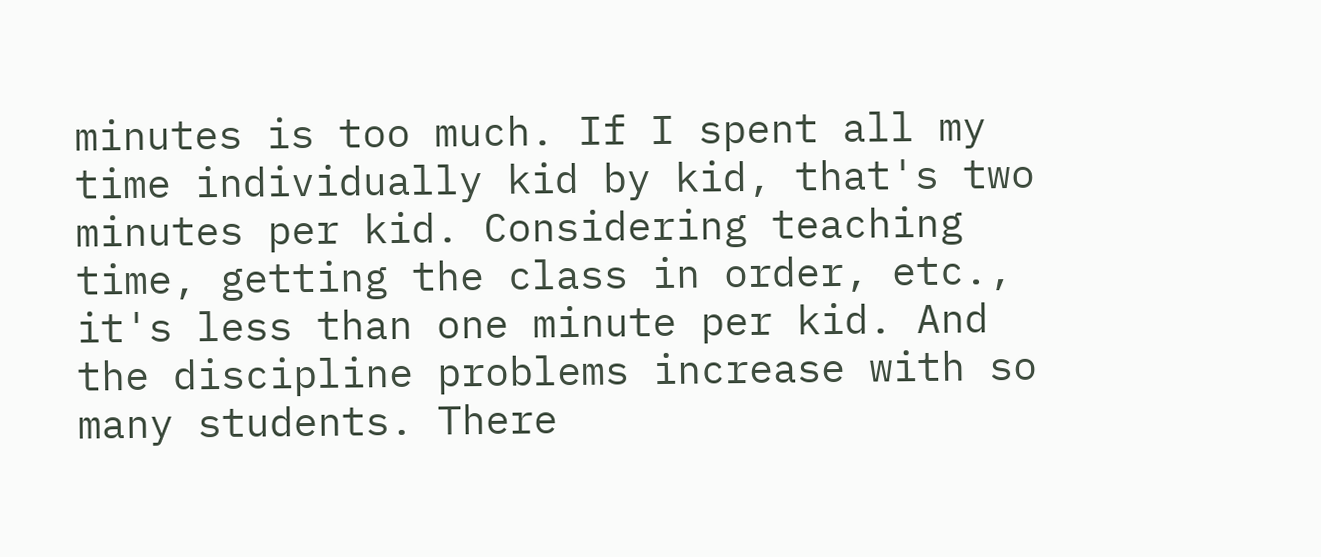minutes is too much. If I spent all my time individually kid by kid, that's two minutes per kid. Considering teaching time, getting the class in order, etc., it's less than one minute per kid. And the discipline problems increase with so many students. There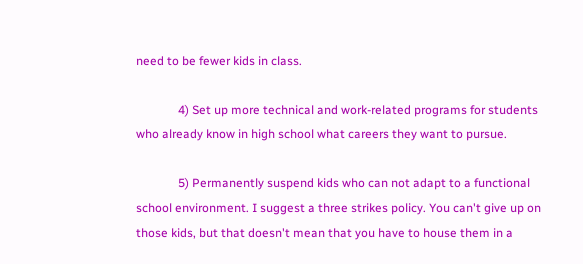need to be fewer kids in class.

              4) Set up more technical and work-related programs for students who already know in high school what careers they want to pursue.

              5) Permanently suspend kids who can not adapt to a functional school environment. I suggest a three strikes policy. You can't give up on those kids, but that doesn't mean that you have to house them in a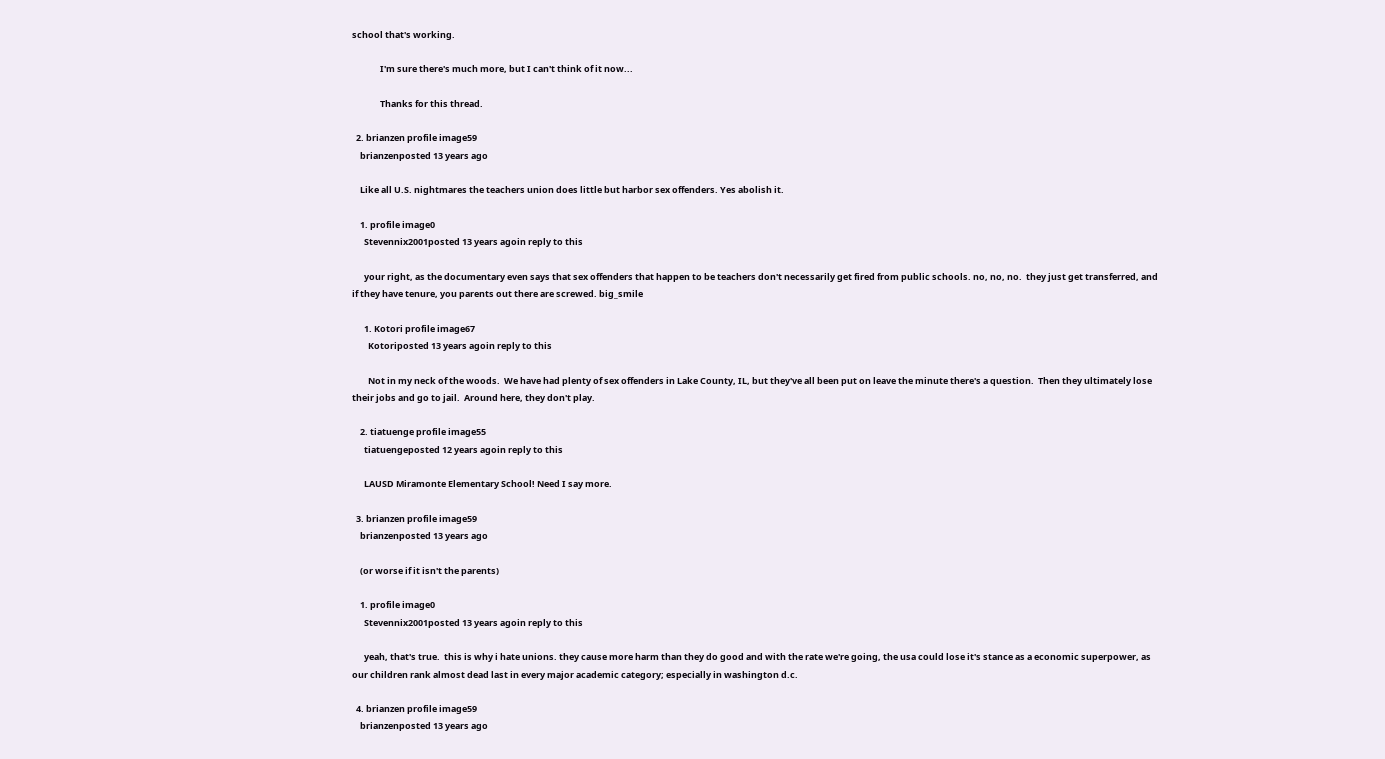school that's working.

              I'm sure there's much more, but I can't think of it now...

              Thanks for this thread.

  2. brianzen profile image59
    brianzenposted 13 years ago

    Like all U.S. nightmares the teachers union does little but harbor sex offenders. Yes abolish it.

    1. profile image0
      Stevennix2001posted 13 years agoin reply to this

      your right, as the documentary even says that sex offenders that happen to be teachers don't necessarily get fired from public schools. no, no, no.  they just get transferred, and if they have tenure, you parents out there are screwed. big_smile

      1. Kotori profile image67
        Kotoriposted 13 years agoin reply to this

        Not in my neck of the woods.  We have had plenty of sex offenders in Lake County, IL, but they've all been put on leave the minute there's a question.  Then they ultimately lose their jobs and go to jail.  Around here, they don't play.

    2. tiatuenge profile image55
      tiatuengeposted 12 years agoin reply to this

      LAUSD Miramonte Elementary School! Need I say more.

  3. brianzen profile image59
    brianzenposted 13 years ago

    (or worse if it isn't the parents)

    1. profile image0
      Stevennix2001posted 13 years agoin reply to this

      yeah, that's true.  this is why i hate unions. they cause more harm than they do good and with the rate we're going, the usa could lose it's stance as a economic superpower, as our children rank almost dead last in every major academic category; especially in washington d.c.

  4. brianzen profile image59
    brianzenposted 13 years ago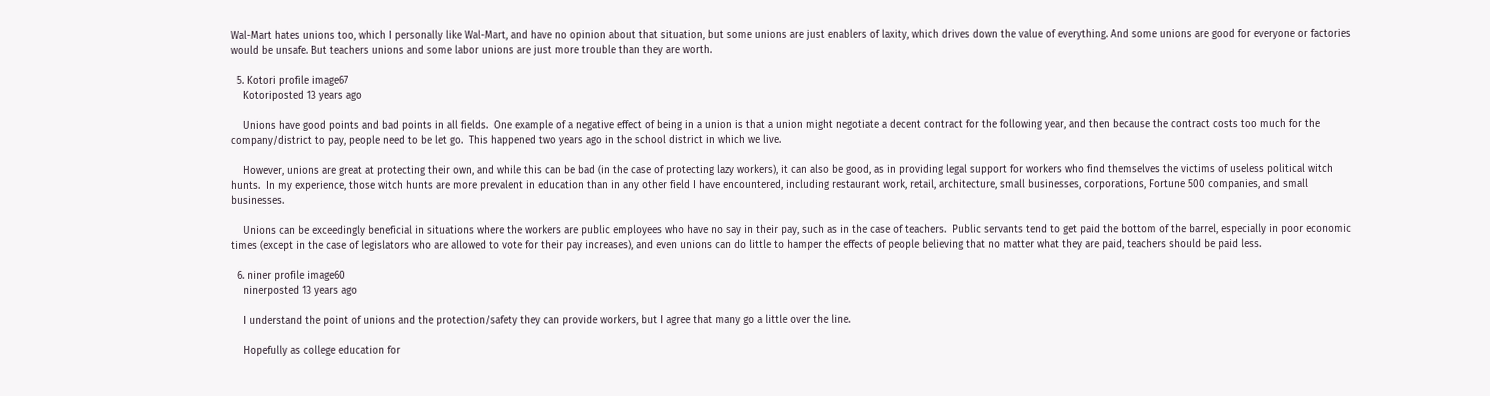Wal-Mart hates unions too, which I personally like Wal-Mart, and have no opinion about that situation, but some unions are just enablers of laxity, which drives down the value of everything. And some unions are good for everyone or factories would be unsafe. But teachers unions and some labor unions are just more trouble than they are worth.

  5. Kotori profile image67
    Kotoriposted 13 years ago

    Unions have good points and bad points in all fields.  One example of a negative effect of being in a union is that a union might negotiate a decent contract for the following year, and then because the contract costs too much for the company/district to pay, people need to be let go.  This happened two years ago in the school district in which we live.

    However, unions are great at protecting their own, and while this can be bad (in the case of protecting lazy workers), it can also be good, as in providing legal support for workers who find themselves the victims of useless political witch hunts.  In my experience, those witch hunts are more prevalent in education than in any other field I have encountered, including restaurant work, retail, architecture, small businesses, corporations, Fortune 500 companies, and small businesses.

    Unions can be exceedingly beneficial in situations where the workers are public employees who have no say in their pay, such as in the case of teachers.  Public servants tend to get paid the bottom of the barrel, especially in poor economic times (except in the case of legislators who are allowed to vote for their pay increases), and even unions can do little to hamper the effects of people believing that no matter what they are paid, teachers should be paid less.

  6. niner profile image60
    ninerposted 13 years ago

    I understand the point of unions and the protection/safety they can provide workers, but I agree that many go a little over the line.

    Hopefully as college education for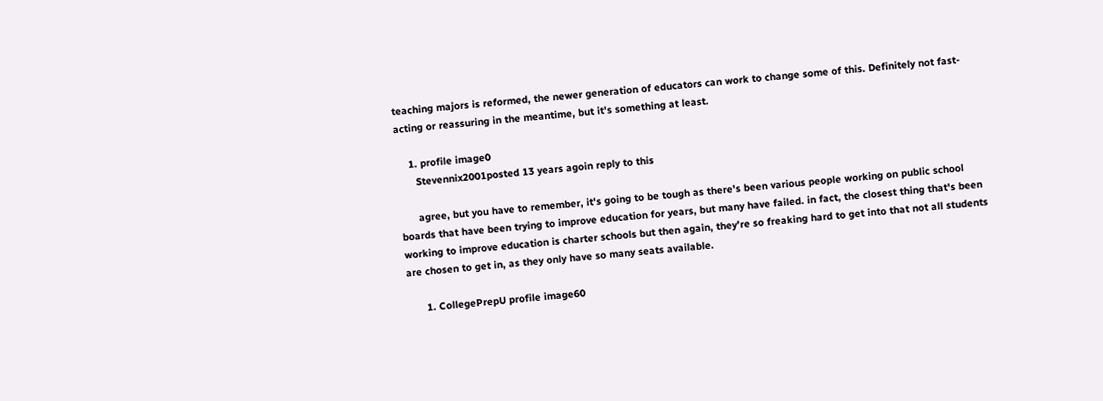teaching majors is reformed, the newer generation of educators can work to change some of this. Definitely not fast-acting or reassuring in the meantime, but it's something at least.

    1. profile image0
      Stevennix2001posted 13 years agoin reply to this

      agree, but you have to remember, it's going to be tough as there's been various people working on public school boards that have been trying to improve education for years, but many have failed. in fact, the closest thing that's been working to improve education is charter schools but then again, they're so freaking hard to get into that not all students are chosen to get in, as they only have so many seats available.

      1. CollegePrepU profile image60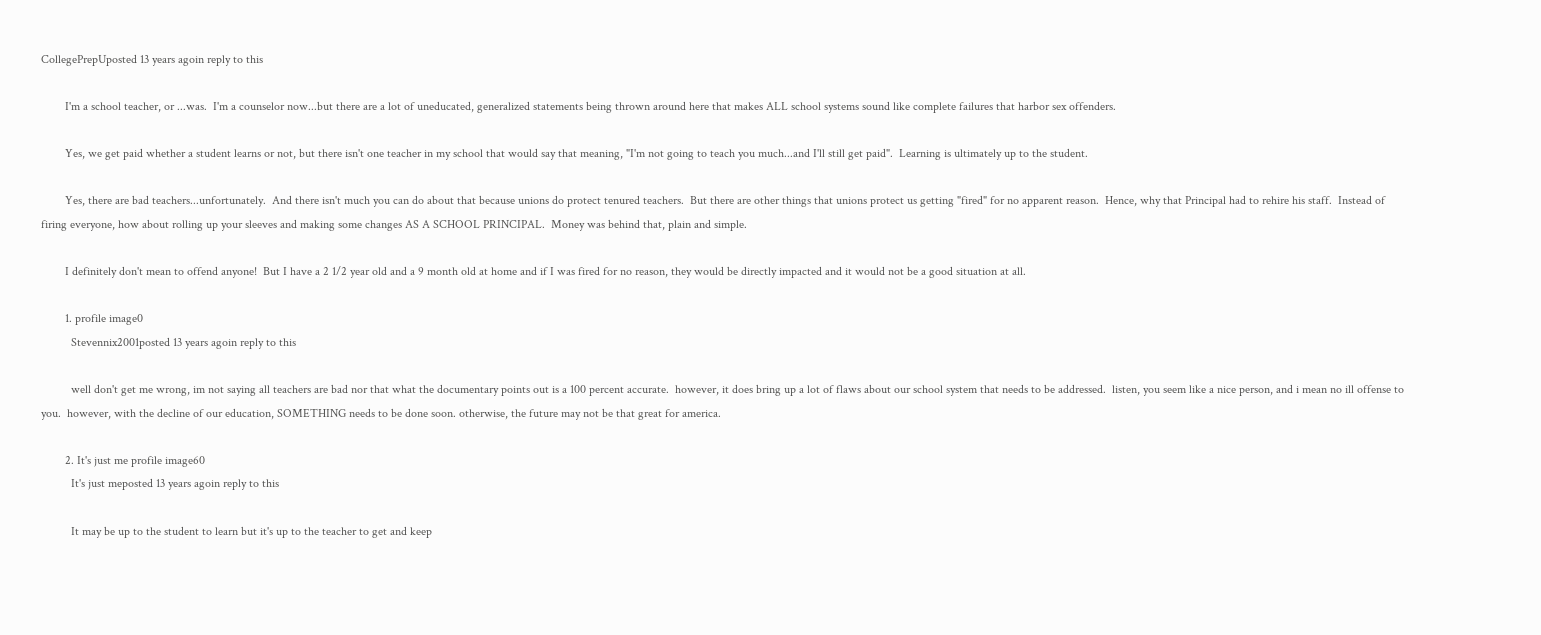CollegePrepUposted 13 years agoin reply to this

        I'm a school teacher, or ...was.  I'm a counselor now...but there are a lot of uneducated, generalized statements being thrown around here that makes ALL school systems sound like complete failures that harbor sex offenders.

        Yes, we get paid whether a student learns or not, but there isn't one teacher in my school that would say that meaning, "I'm not going to teach you much...and I'll still get paid".  Learning is ultimately up to the student.

        Yes, there are bad teachers...unfortunately.  And there isn't much you can do about that because unions do protect tenured teachers.  But there are other things that unions protect us getting "fired" for no apparent reason.  Hence, why that Principal had to rehire his staff.  Instead of firing everyone, how about rolling up your sleeves and making some changes AS A SCHOOL PRINCIPAL.  Money was behind that, plain and simple.

        I definitely don't mean to offend anyone!  But I have a 2 1/2 year old and a 9 month old at home and if I was fired for no reason, they would be directly impacted and it would not be a good situation at all.

        1. profile image0
          Stevennix2001posted 13 years agoin reply to this

          well don't get me wrong, im not saying all teachers are bad nor that what the documentary points out is a 100 percent accurate.  however, it does bring up a lot of flaws about our school system that needs to be addressed.  listen, you seem like a nice person, and i mean no ill offense to you.  however, with the decline of our education, SOMETHING needs to be done soon. otherwise, the future may not be that great for america.

        2. It's just me profile image60
          It's just meposted 13 years agoin reply to this

          It may be up to the student to learn but it's up to the teacher to get and keep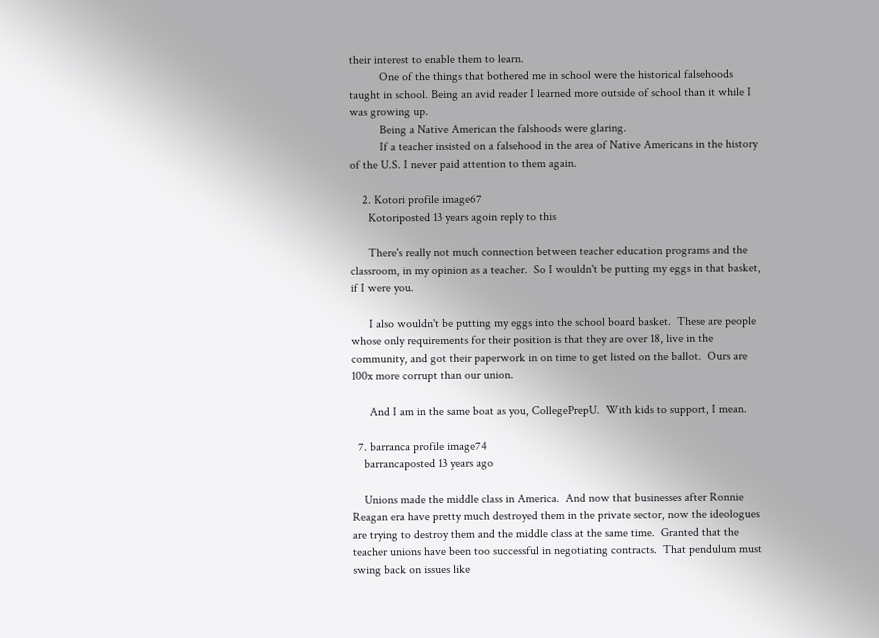their interest to enable them to learn.
          One of the things that bothered me in school were the historical falsehoods taught in school. Being an avid reader I learned more outside of school than it while I was growing up.
          Being a Native American the falshoods were glaring.
          If a teacher insisted on a falsehood in the area of Native Americans in the history of the U.S. I never paid attention to them again.

    2. Kotori profile image67
      Kotoriposted 13 years agoin reply to this

      There's really not much connection between teacher education programs and the classroom, in my opinion as a teacher.  So I wouldn't be putting my eggs in that basket, if I were you.

      I also wouldn't be putting my eggs into the school board basket.  These are people whose only requirements for their position is that they are over 18, live in the community, and got their paperwork in on time to get listed on the ballot.  Ours are 100x more corrupt than our union.

      And I am in the same boat as you, CollegePrepU.  With kids to support, I mean.

  7. barranca profile image74
    barrancaposted 13 years ago

    Unions made the middle class in America.  And now that businesses after Ronnie Reagan era have pretty much destroyed them in the private sector, now the ideologues are trying to destroy them and the middle class at the same time.  Granted that the teacher unions have been too successful in negotiating contracts.  That pendulum must swing back on issues like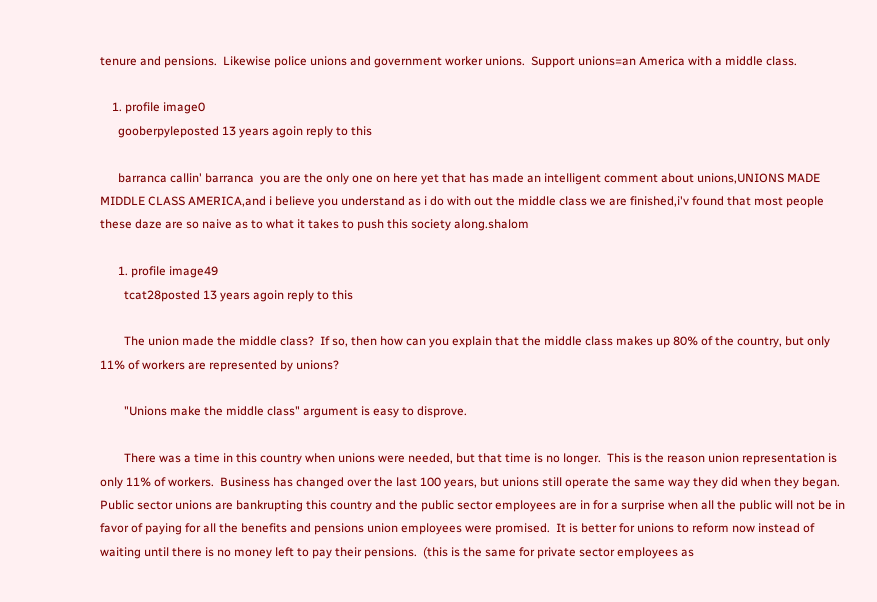tenure and pensions.  Likewise police unions and government worker unions.  Support unions=an America with a middle class.

    1. profile image0
      gooberpyleposted 13 years agoin reply to this

      barranca callin' barranca  you are the only one on here yet that has made an intelligent comment about unions,UNIONS MADE MIDDLE CLASS AMERICA,and i believe you understand as i do with out the middle class we are finished,i'v found that most people these daze are so naive as to what it takes to push this society along.shalom

      1. profile image49
        tcat28posted 13 years agoin reply to this

        The union made the middle class?  If so, then how can you explain that the middle class makes up 80% of the country, but only 11% of workers are represented by unions?

        "Unions make the middle class" argument is easy to disprove.

        There was a time in this country when unions were needed, but that time is no longer.  This is the reason union representation is only 11% of workers.  Business has changed over the last 100 years, but unions still operate the same way they did when they began.  Public sector unions are bankrupting this country and the public sector employees are in for a surprise when all the public will not be in favor of paying for all the benefits and pensions union employees were promised.  It is better for unions to reform now instead of waiting until there is no money left to pay their pensions.  (this is the same for private sector employees as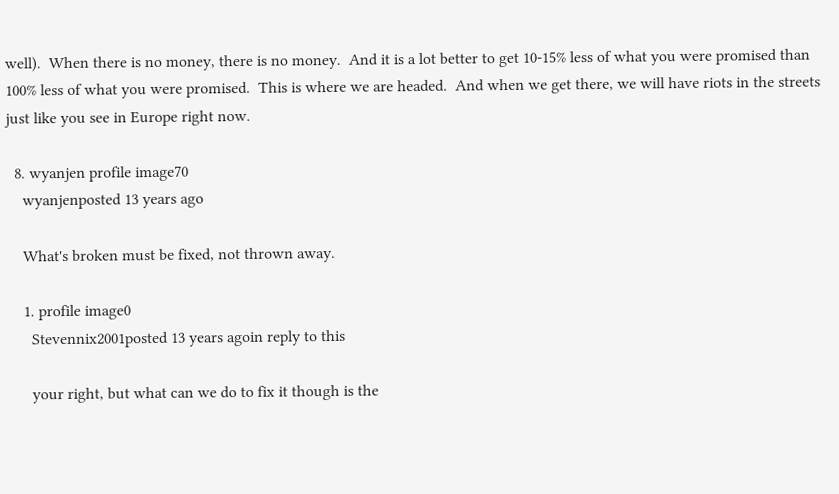well).  When there is no money, there is no money.  And it is a lot better to get 10-15% less of what you were promised than 100% less of what you were promised.  This is where we are headed.  And when we get there, we will have riots in the streets just like you see in Europe right now.

  8. wyanjen profile image70
    wyanjenposted 13 years ago

    What's broken must be fixed, not thrown away.

    1. profile image0
      Stevennix2001posted 13 years agoin reply to this

      your right, but what can we do to fix it though is the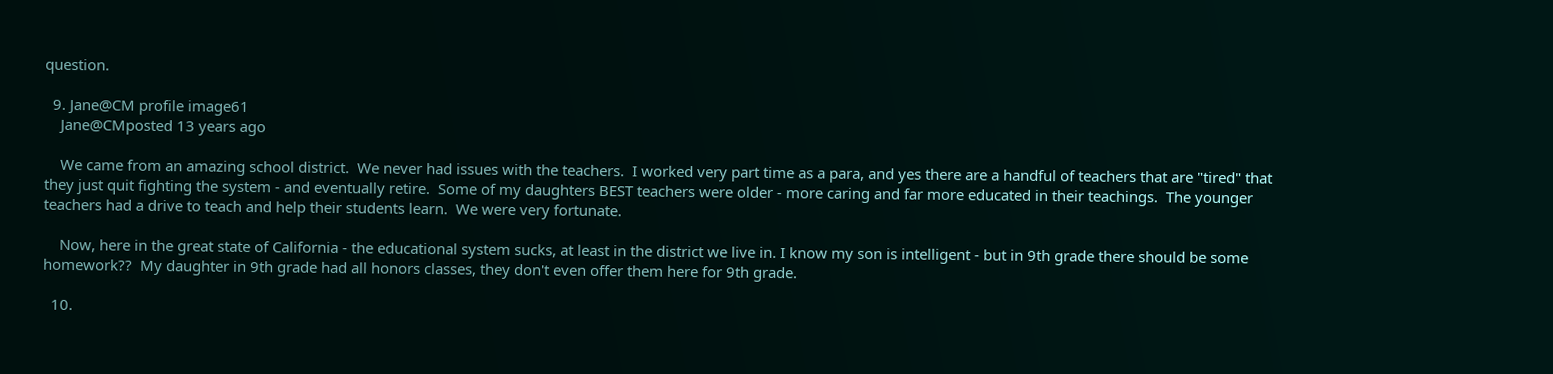question.

  9. Jane@CM profile image61
    Jane@CMposted 13 years ago

    We came from an amazing school district.  We never had issues with the teachers.  I worked very part time as a para, and yes there are a handful of teachers that are "tired" that they just quit fighting the system - and eventually retire.  Some of my daughters BEST teachers were older - more caring and far more educated in their teachings.  The younger teachers had a drive to teach and help their students learn.  We were very fortunate.

    Now, here in the great state of California - the educational system sucks, at least in the district we live in. I know my son is intelligent - but in 9th grade there should be some homework??  My daughter in 9th grade had all honors classes, they don't even offer them here for 9th grade.

  10.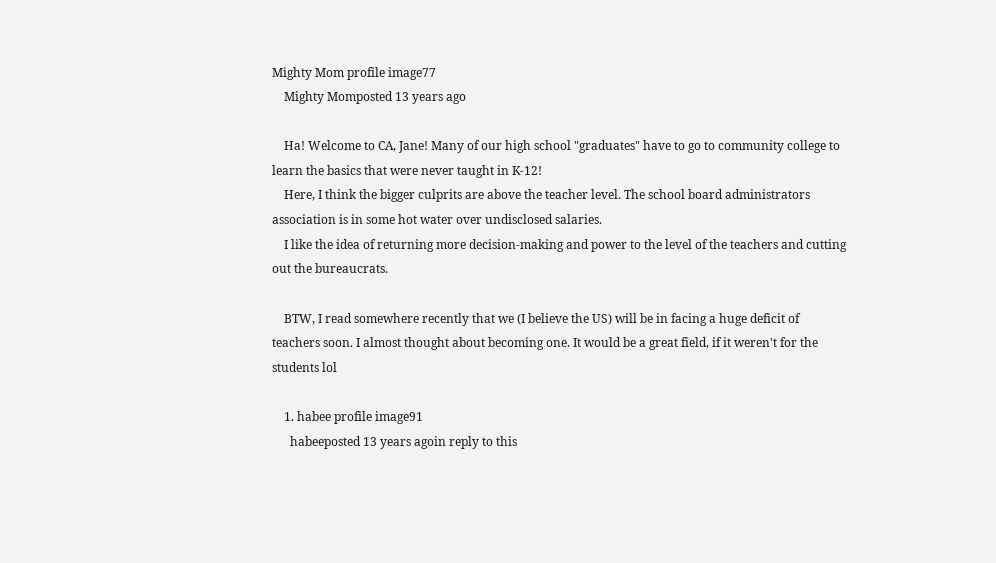Mighty Mom profile image77
    Mighty Momposted 13 years ago

    Ha! Welcome to CA, Jane! Many of our high school "graduates" have to go to community college to learn the basics that were never taught in K-12!
    Here, I think the bigger culprits are above the teacher level. The school board administrators association is in some hot water over undisclosed salaries.
    I like the idea of returning more decision-making and power to the level of the teachers and cutting out the bureaucrats.

    BTW, I read somewhere recently that we (I believe the US) will be in facing a huge deficit of teachers soon. I almost thought about becoming one. It would be a great field, if it weren't for the students lol

    1. habee profile image91
      habeeposted 13 years agoin reply to this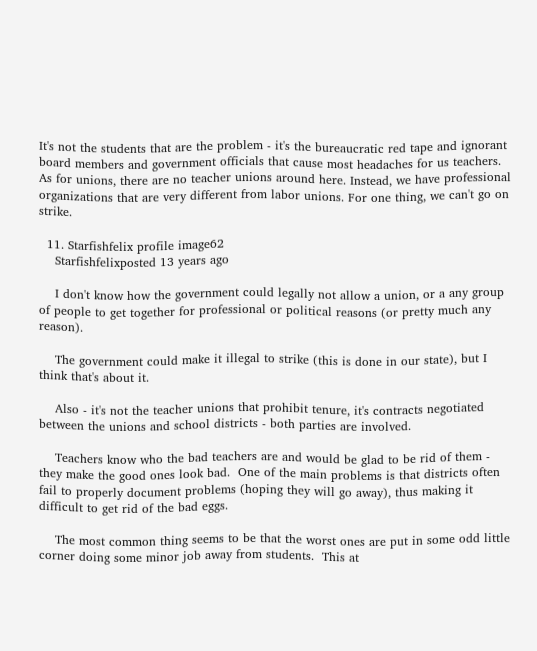It's not the students that are the problem - it's the bureaucratic red tape and ignorant board members and government officials that cause most headaches for us teachers. As for unions, there are no teacher unions around here. Instead, we have professional organizations that are very different from labor unions. For one thing, we can't go on strike.

  11. Starfishfelix profile image62
    Starfishfelixposted 13 years ago

    I don't know how the government could legally not allow a union, or a any group of people to get together for professional or political reasons (or pretty much any reason).

    The government could make it illegal to strike (this is done in our state), but I think that's about it.

    Also - it's not the teacher unions that prohibit tenure, it's contracts negotiated between the unions and school districts - both parties are involved.

    Teachers know who the bad teachers are and would be glad to be rid of them - they make the good ones look bad.  One of the main problems is that districts often fail to properly document problems (hoping they will go away), thus making it difficult to get rid of the bad eggs.

    The most common thing seems to be that the worst ones are put in some odd little corner doing some minor job away from students.  This at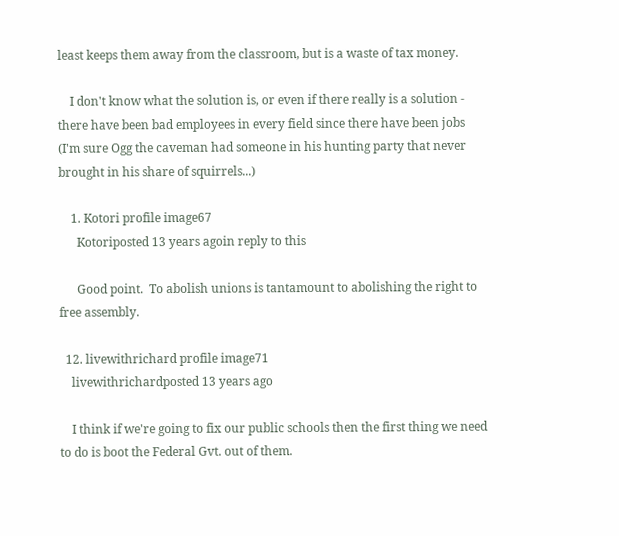least keeps them away from the classroom, but is a waste of tax money.

    I don't know what the solution is, or even if there really is a solution - there have been bad employees in every field since there have been jobs (I'm sure Ogg the caveman had someone in his hunting party that never brought in his share of squirrels...)

    1. Kotori profile image67
      Kotoriposted 13 years agoin reply to this

      Good point.  To abolish unions is tantamount to abolishing the right to free assembly.

  12. livewithrichard profile image71
    livewithrichardposted 13 years ago

    I think if we're going to fix our public schools then the first thing we need to do is boot the Federal Gvt. out of them.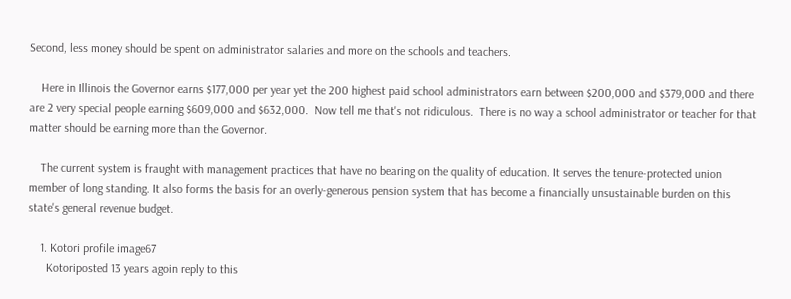Second, less money should be spent on administrator salaries and more on the schools and teachers.

    Here in Illinois the Governor earns $177,000 per year yet the 200 highest paid school administrators earn between $200,000 and $379,000 and there are 2 very special people earning $609,000 and $632,000.  Now tell me that's not ridiculous.  There is no way a school administrator or teacher for that matter should be earning more than the Governor.

    The current system is fraught with management practices that have no bearing on the quality of education. It serves the tenure-protected union member of long standing. It also forms the basis for an overly-generous pension system that has become a financially unsustainable burden on this state's general revenue budget.

    1. Kotori profile image67
      Kotoriposted 13 years agoin reply to this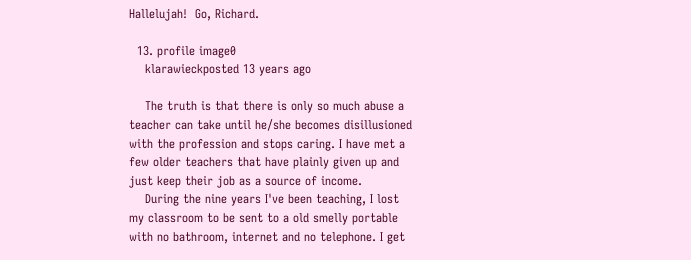Hallelujah!  Go, Richard.

  13. profile image0
    klarawieckposted 13 years ago

    The truth is that there is only so much abuse a teacher can take until he/she becomes disillusioned with the profession and stops caring. I have met a few older teachers that have plainly given up and just keep their job as a source of income.
    During the nine years I've been teaching, I lost my classroom to be sent to a old smelly portable with no bathroom, internet and no telephone. I get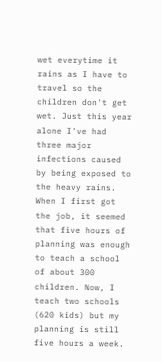wet everytime it rains as I have to travel so the children don't get wet. Just this year alone I've had three major infections caused by being exposed to the heavy rains. When I first got the job, it seemed that five hours of planning was enough to teach a school of about 300 children. Now, I teach two schools (620 kids) but my planning is still five hours a week.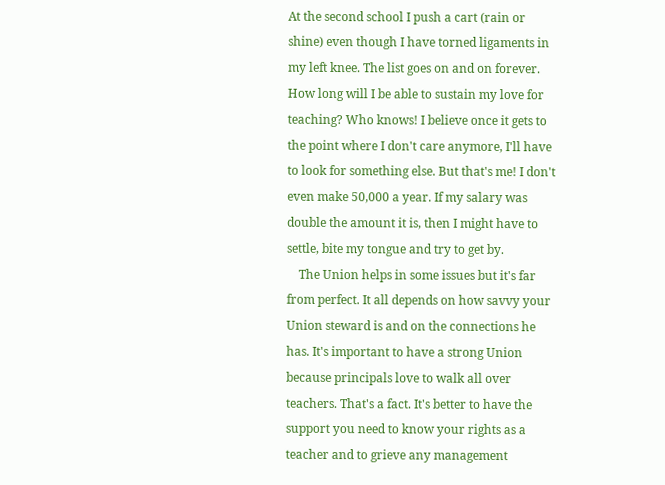At the second school I push a cart (rain or shine) even though I have torned ligaments in my left knee. The list goes on and on forever. How long will I be able to sustain my love for teaching? Who knows! I believe once it gets to the point where I don't care anymore, I'll have to look for something else. But that's me! I don't even make 50,000 a year. If my salary was double the amount it is, then I might have to settle, bite my tongue and try to get by.
    The Union helps in some issues but it's far from perfect. It all depends on how savvy your Union steward is and on the connections he has. It's important to have a strong Union because principals love to walk all over teachers. That's a fact. It's better to have the support you need to know your rights as a teacher and to grieve any management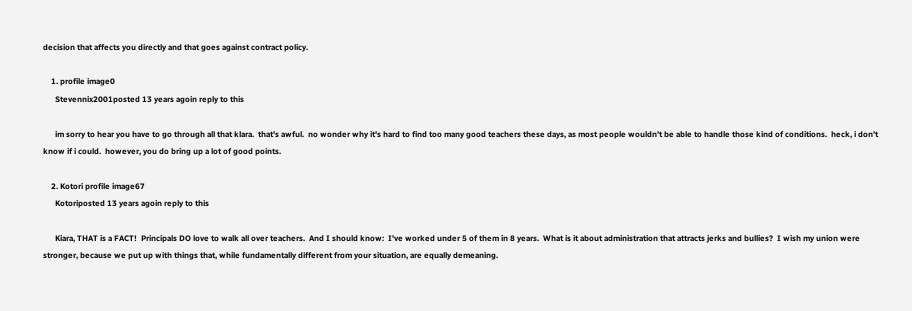decision that affects you directly and that goes against contract policy.

    1. profile image0
      Stevennix2001posted 13 years agoin reply to this

      im sorry to hear you have to go through all that klara.  that's awful.  no wonder why it's hard to find too many good teachers these days, as most people wouldn't be able to handle those kind of conditions.  heck, i don't know if i could.  however, you do bring up a lot of good points.

    2. Kotori profile image67
      Kotoriposted 13 years agoin reply to this

      Kiara, THAT is a FACT!  Principals DO love to walk all over teachers.  And I should know:  I've worked under 5 of them in 8 years.  What is it about administration that attracts jerks and bullies?  I wish my union were stronger, because we put up with things that, while fundamentally different from your situation, are equally demeaning.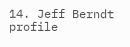14. Jeff Berndt profile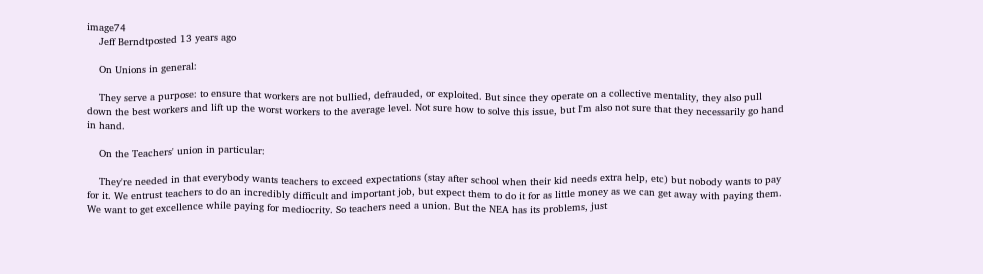image74
    Jeff Berndtposted 13 years ago

    On Unions in general:

    They serve a purpose: to ensure that workers are not bullied, defrauded, or exploited. But since they operate on a collective mentality, they also pull down the best workers and lift up the worst workers to the average level. Not sure how to solve this issue, but I'm also not sure that they necessarily go hand in hand.

    On the Teachers' union in particular:

    They're needed in that everybody wants teachers to exceed expectations (stay after school when their kid needs extra help, etc) but nobody wants to pay for it. We entrust teachers to do an incredibly difficult and important job, but expect them to do it for as little money as we can get away with paying them. We want to get excellence while paying for mediocrity. So teachers need a union. But the NEA has its problems, just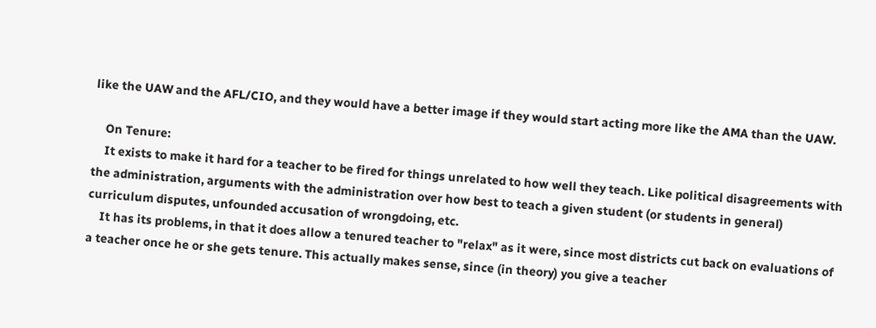like the UAW and the AFL/CIO, and they would have a better image if they would start acting more like the AMA than the UAW.

    On Tenure:
    It exists to make it hard for a teacher to be fired for things unrelated to how well they teach. Like political disagreements with the administration, arguments with the administration over how best to teach a given student (or students in general) curriculum disputes, unfounded accusation of wrongdoing, etc.
    It has its problems, in that it does allow a tenured teacher to "relax" as it were, since most districts cut back on evaluations of a teacher once he or she gets tenure. This actually makes sense, since (in theory) you give a teacher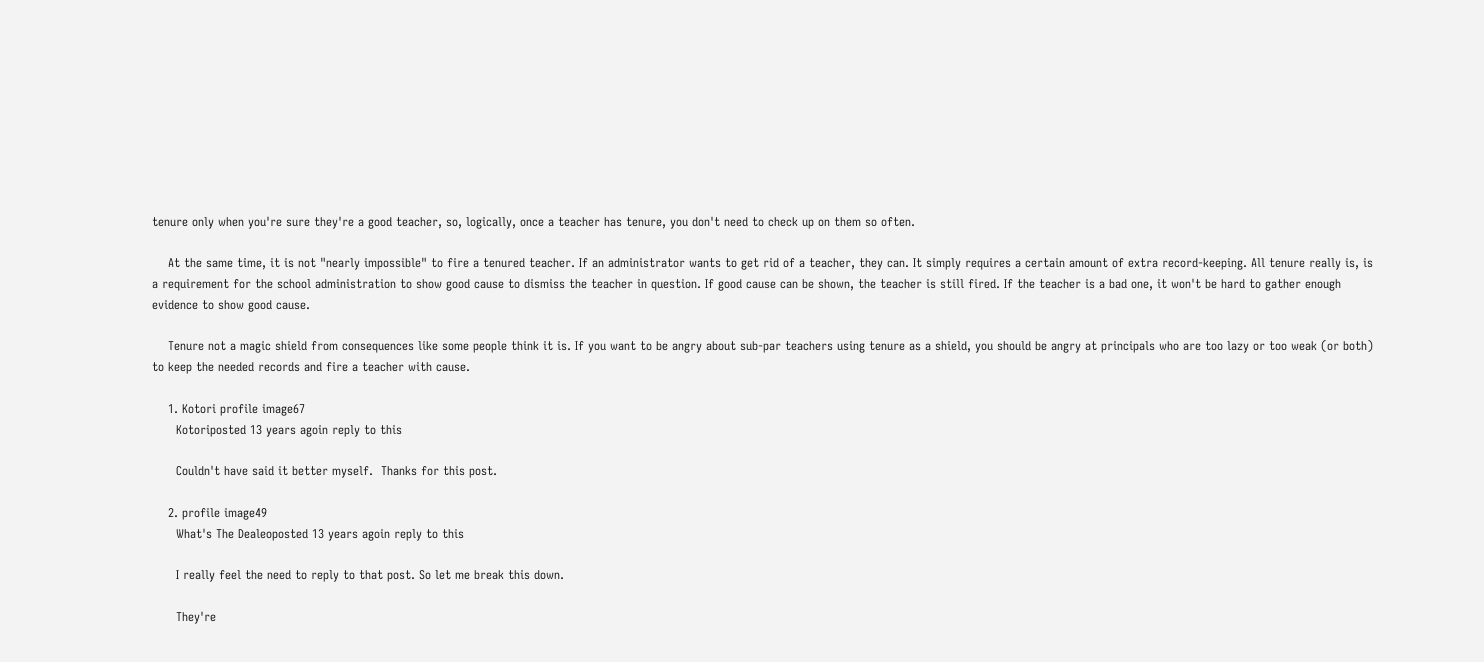tenure only when you're sure they're a good teacher, so, logically, once a teacher has tenure, you don't need to check up on them so often.

    At the same time, it is not "nearly impossible" to fire a tenured teacher. If an administrator wants to get rid of a teacher, they can. It simply requires a certain amount of extra record-keeping. All tenure really is, is a requirement for the school administration to show good cause to dismiss the teacher in question. If good cause can be shown, the teacher is still fired. If the teacher is a bad one, it won't be hard to gather enough evidence to show good cause.

    Tenure not a magic shield from consequences like some people think it is. If you want to be angry about sub-par teachers using tenure as a shield, you should be angry at principals who are too lazy or too weak (or both) to keep the needed records and fire a teacher with cause.

    1. Kotori profile image67
      Kotoriposted 13 years agoin reply to this

      Couldn't have said it better myself.  Thanks for this post.

    2. profile image49
      What's The Dealeoposted 13 years agoin reply to this

      I really feel the need to reply to that post. So let me break this down.

      They're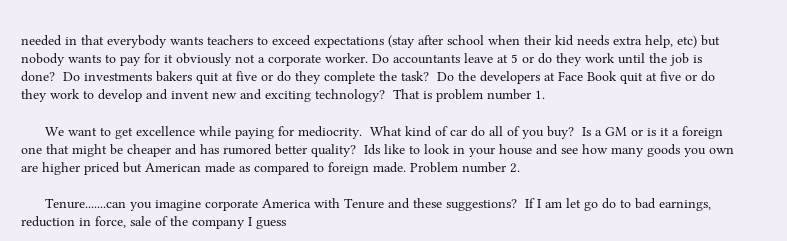needed in that everybody wants teachers to exceed expectations (stay after school when their kid needs extra help, etc) but nobody wants to pay for it obviously not a corporate worker. Do accountants leave at 5 or do they work until the job is done?  Do investments bakers quit at five or do they complete the task?  Do the developers at Face Book quit at five or do they work to develop and invent new and exciting technology?  That is problem number 1.

      We want to get excellence while paying for mediocrity.  What kind of car do all of you buy?  Is a GM or is it a foreign one that might be cheaper and has rumored better quality?  Ids like to look in your house and see how many goods you own are higher priced but American made as compared to foreign made. Problem number 2.

      Tenure.......can you imagine corporate America with Tenure and these suggestions?  If I am let go do to bad earnings, reduction in force, sale of the company I guess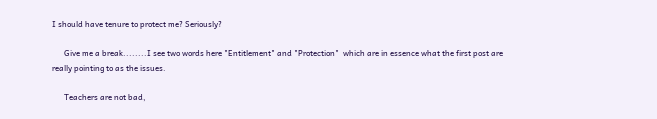I should have tenure to protect me? Seriously?

      Give me a break........I see two words here "Entitlement" and "Protection"  which are in essence what the first post are really pointing to as the issues.

      Teachers are not bad,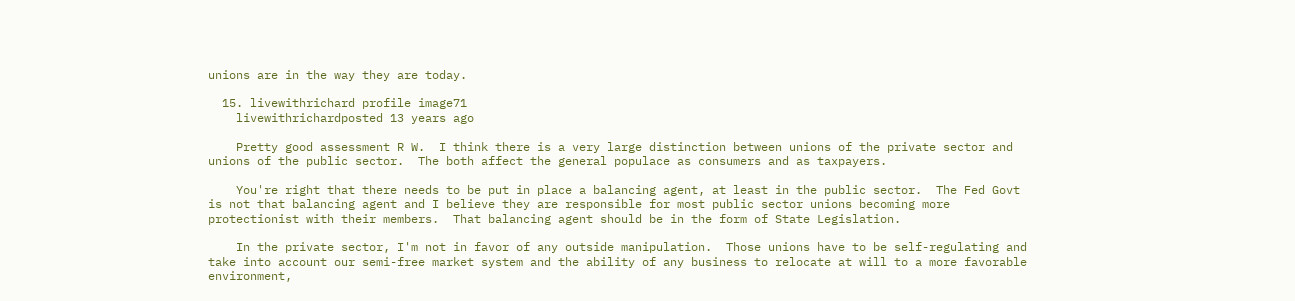unions are in the way they are today.

  15. livewithrichard profile image71
    livewithrichardposted 13 years ago

    Pretty good assessment R W.  I think there is a very large distinction between unions of the private sector and unions of the public sector.  The both affect the general populace as consumers and as taxpayers.

    You're right that there needs to be put in place a balancing agent, at least in the public sector.  The Fed Govt is not that balancing agent and I believe they are responsible for most public sector unions becoming more protectionist with their members.  That balancing agent should be in the form of State Legislation.

    In the private sector, I'm not in favor of any outside manipulation.  Those unions have to be self-regulating and take into account our semi-free market system and the ability of any business to relocate at will to a more favorable environment,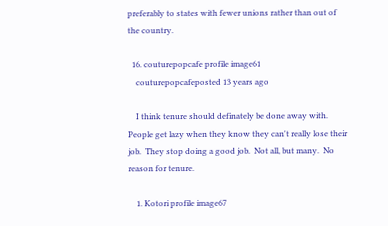preferably to states with fewer unions rather than out of the country.

  16. couturepopcafe profile image61
    couturepopcafeposted 13 years ago

    I think tenure should definately be done away with.  People get lazy when they know they can't really lose their job.  They stop doing a good job.  Not all, but many.  No reason for tenure.

    1. Kotori profile image67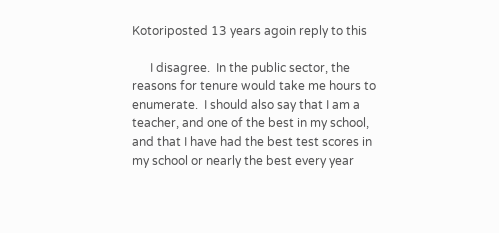Kotoriposted 13 years agoin reply to this

      I disagree.  In the public sector, the reasons for tenure would take me hours to enumerate.  I should also say that I am a teacher, and one of the best in my school, and that I have had the best test scores in my school or nearly the best every year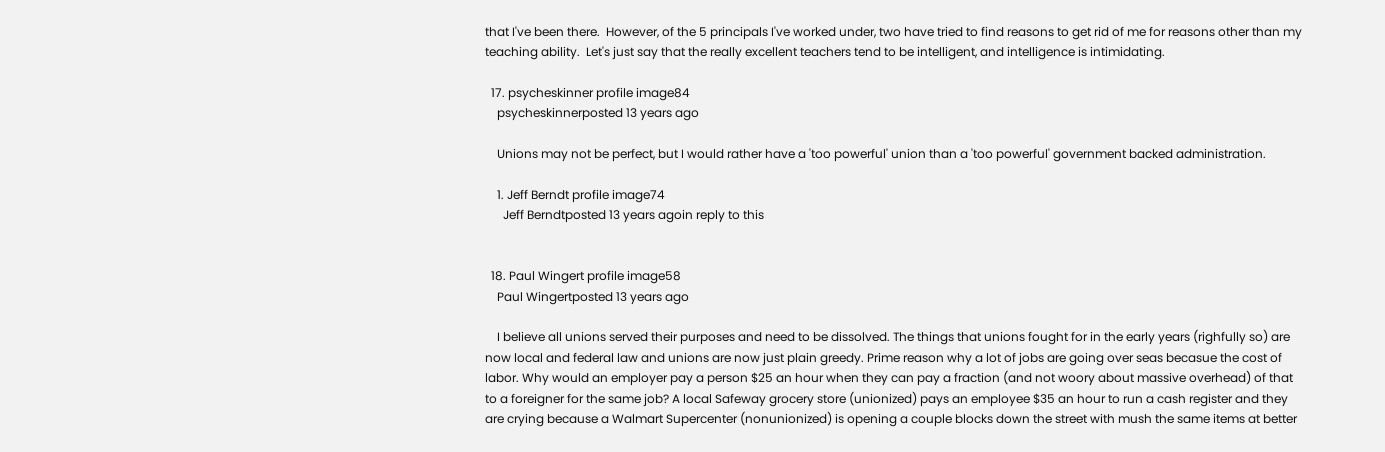that I've been there.  However, of the 5 principals I've worked under, two have tried to find reasons to get rid of me for reasons other than my teaching ability.  Let's just say that the really excellent teachers tend to be intelligent, and intelligence is intimidating.

  17. psycheskinner profile image84
    psycheskinnerposted 13 years ago

    Unions may not be perfect, but I would rather have a 'too powerful' union than a 'too powerful' government backed administration.

    1. Jeff Berndt profile image74
      Jeff Berndtposted 13 years agoin reply to this


  18. Paul Wingert profile image58
    Paul Wingertposted 13 years ago

    I believe all unions served their purposes and need to be dissolved. The things that unions fought for in the early years (righfully so) are now local and federal law and unions are now just plain greedy. Prime reason why a lot of jobs are going over seas becasue the cost of labor. Why would an employer pay a person $25 an hour when they can pay a fraction (and not woory about massive overhead) of that to a foreigner for the same job? A local Safeway grocery store (unionized) pays an employee $35 an hour to run a cash register and they are crying because a Walmart Supercenter (nonunionized) is opening a couple blocks down the street with mush the same items at better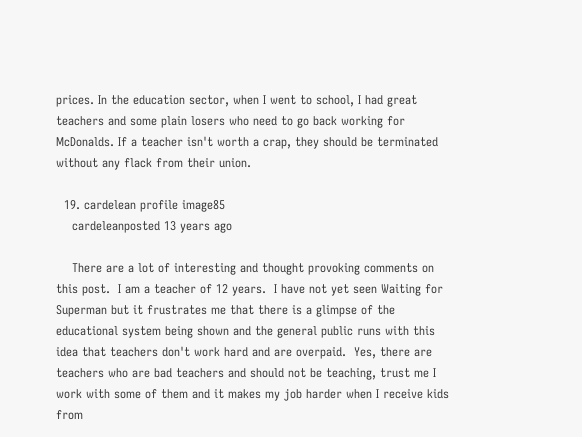prices. In the education sector, when I went to school, I had great teachers and some plain losers who need to go back working for McDonalds. If a teacher isn't worth a crap, they should be terminated without any flack from their union.

  19. cardelean profile image85
    cardeleanposted 13 years ago

    There are a lot of interesting and thought provoking comments on this post.  I am a teacher of 12 years.  I have not yet seen Waiting for Superman but it frustrates me that there is a glimpse of the educational system being shown and the general public runs with this idea that teachers don't work hard and are overpaid.  Yes, there are teachers who are bad teachers and should not be teaching, trust me I work with some of them and it makes my job harder when I receive kids from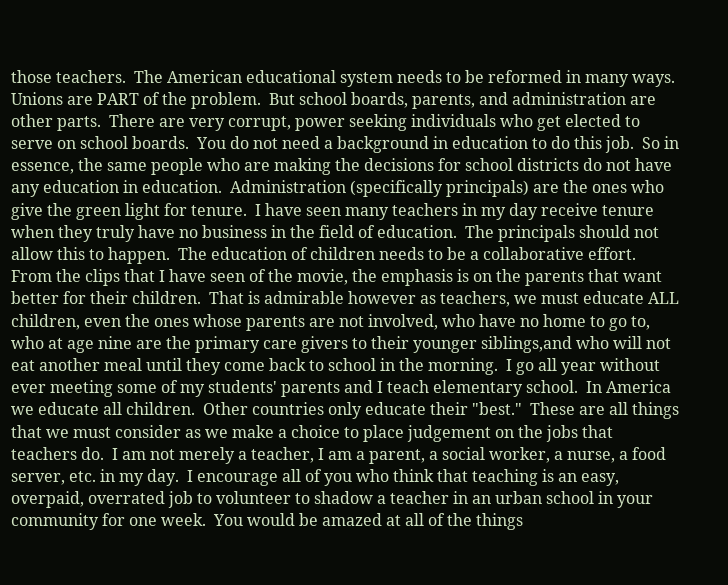those teachers.  The American educational system needs to be reformed in many ways.  Unions are PART of the problem.  But school boards, parents, and administration are other parts.  There are very corrupt, power seeking individuals who get elected to serve on school boards.  You do not need a background in education to do this job.  So in essence, the same people who are making the decisions for school districts do not have any education in education.  Administration (specifically principals) are the ones who give the green light for tenure.  I have seen many teachers in my day receive tenure when they truly have no business in the field of education.  The principals should not allow this to happen.  The education of children needs to be a collaborative effort.  From the clips that I have seen of the movie, the emphasis is on the parents that want better for their children.  That is admirable however as teachers, we must educate ALL children, even the ones whose parents are not involved, who have no home to go to, who at age nine are the primary care givers to their younger siblings,and who will not eat another meal until they come back to school in the morning.  I go all year without ever meeting some of my students' parents and I teach elementary school.  In America we educate all children.  Other countries only educate their "best."  These are all things that we must consider as we make a choice to place judgement on the jobs that teachers do.  I am not merely a teacher, I am a parent, a social worker, a nurse, a food server, etc. in my day.  I encourage all of you who think that teaching is an easy, overpaid, overrated job to volunteer to shadow a teacher in an urban school in your community for one week.  You would be amazed at all of the things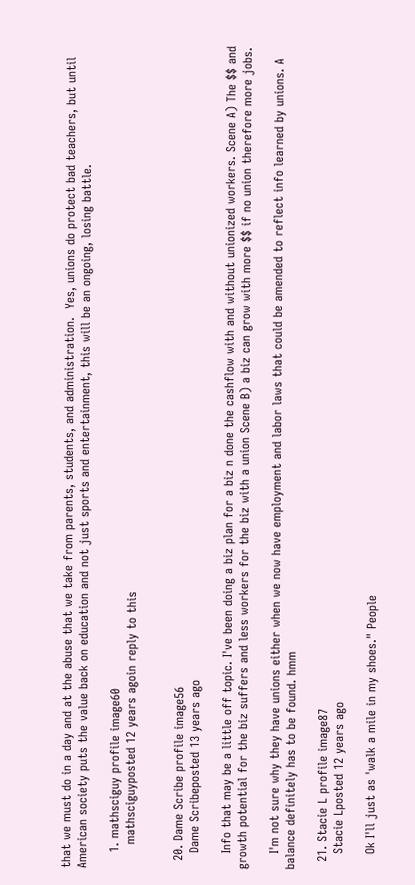that we must do in a day and at the abuse that we take from parents, students, and administration.  Yes, unions do protect bad teachers, but until American society puts the value back on education and not just sports and entertainment, this will be an ongoing, losing battle.

    1. mathsciguy profile image60
      mathsciguyposted 12 years agoin reply to this


  20. Dame Scribe profile image56
    Dame Scribeposted 13 years ago

    Info that may be a little off topic. I've been doing a biz plan for a biz n done the cashflow with and without unionized workers. Scene A) The $$ and growth potential for the biz suffers and less workers for the biz with a union Scene B) a biz can grow with more $$ if no union therefore more jobs.

    I'm not sure why they have unions either when we now have employment and labor laws that could be amended to reflect info learned by unions. A balance definitely has to be found. hmm

  21. Stacie L profile image87
    Stacie Lposted 12 years ago

    Ok I'll just as 'walk a mile in my shoes." People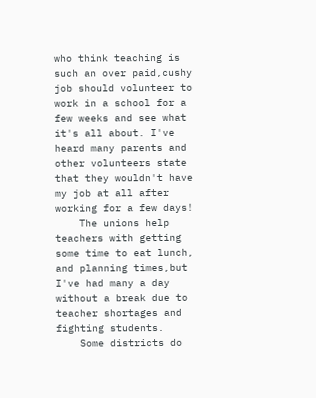who think teaching is such an over paid,cushy job should volunteer to work in a school for a few weeks and see what it's all about. I've heard many parents and other volunteers state that they wouldn't have my job at all after working for a few days!
    The unions help teachers with getting some time to eat lunch, and planning times,but I've had many a day without a break due to teacher shortages and fighting students.
    Some districts do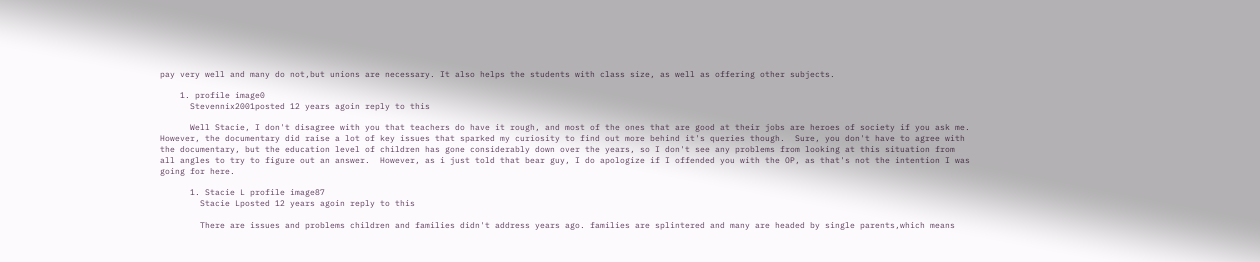pay very well and many do not,but unions are necessary. It also helps the students with class size, as well as offering other subjects.

    1. profile image0
      Stevennix2001posted 12 years agoin reply to this

      Well Stacie, I don't disagree with you that teachers do have it rough, and most of the ones that are good at their jobs are heroes of society if you ask me.  However, the documentary did raise a lot of key issues that sparked my curiosity to find out more behind it's queries though.  Sure, you don't have to agree with the documentary, but the education level of children has gone considerably down over the years, so I don't see any problems from looking at this situation from all angles to try to figure out an answer.  However, as i just told that bear guy, I do apologize if I offended you with the OP, as that's not the intention I was going for here.

      1. Stacie L profile image87
        Stacie Lposted 12 years agoin reply to this

        There are issues and problems children and families didn't address years ago. families are splintered and many are headed by single parents,which means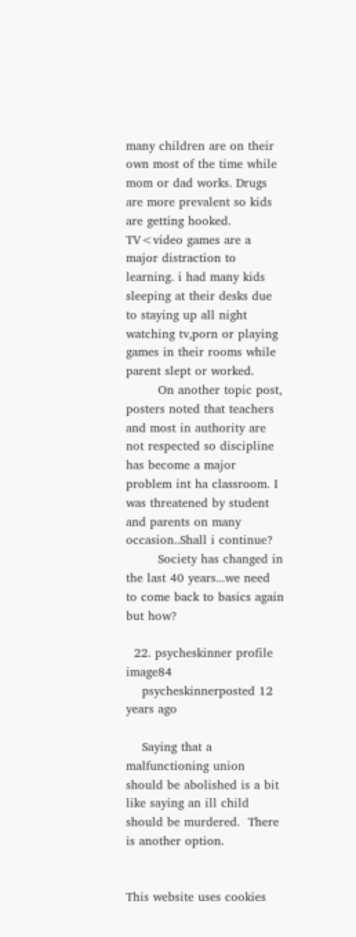many children are on their own most of the time while mom or dad works. Drugs are more prevalent so kids are getting hooked. TV<video games are a major distraction to learning. i had many kids sleeping at their desks due to staying up all night watching tv,porn or playing games in their rooms while parent slept or worked.
        On another topic post, posters noted that teachers and most in authority are not respected so discipline has become a major problem int ha classroom. I was threatened by student and parents on many occasion..Shall i continue?
        Society has changed in the last 40 years...we need to come back to basics again but how?

  22. psycheskinner profile image84
    psycheskinnerposted 12 years ago

    Saying that a malfunctioning union should be abolished is a bit like saying an ill child should be murdered.  There is another option.


This website uses cookies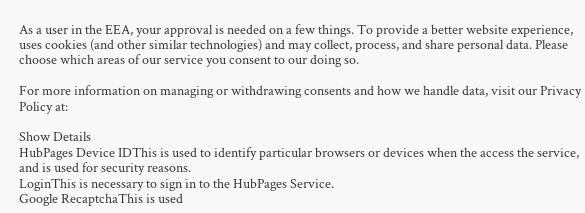As a user in the EEA, your approval is needed on a few things. To provide a better website experience, uses cookies (and other similar technologies) and may collect, process, and share personal data. Please choose which areas of our service you consent to our doing so.

For more information on managing or withdrawing consents and how we handle data, visit our Privacy Policy at:

Show Details
HubPages Device IDThis is used to identify particular browsers or devices when the access the service, and is used for security reasons.
LoginThis is necessary to sign in to the HubPages Service.
Google RecaptchaThis is used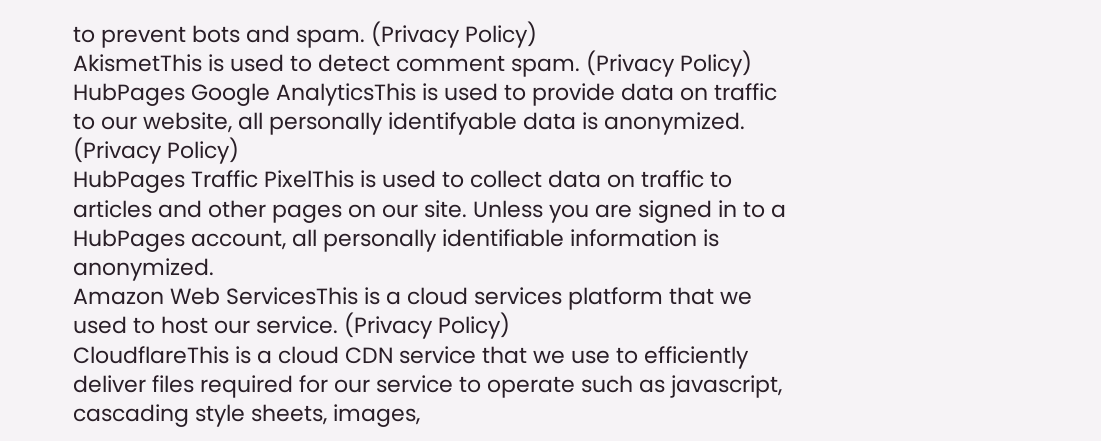to prevent bots and spam. (Privacy Policy)
AkismetThis is used to detect comment spam. (Privacy Policy)
HubPages Google AnalyticsThis is used to provide data on traffic to our website, all personally identifyable data is anonymized. (Privacy Policy)
HubPages Traffic PixelThis is used to collect data on traffic to articles and other pages on our site. Unless you are signed in to a HubPages account, all personally identifiable information is anonymized.
Amazon Web ServicesThis is a cloud services platform that we used to host our service. (Privacy Policy)
CloudflareThis is a cloud CDN service that we use to efficiently deliver files required for our service to operate such as javascript, cascading style sheets, images,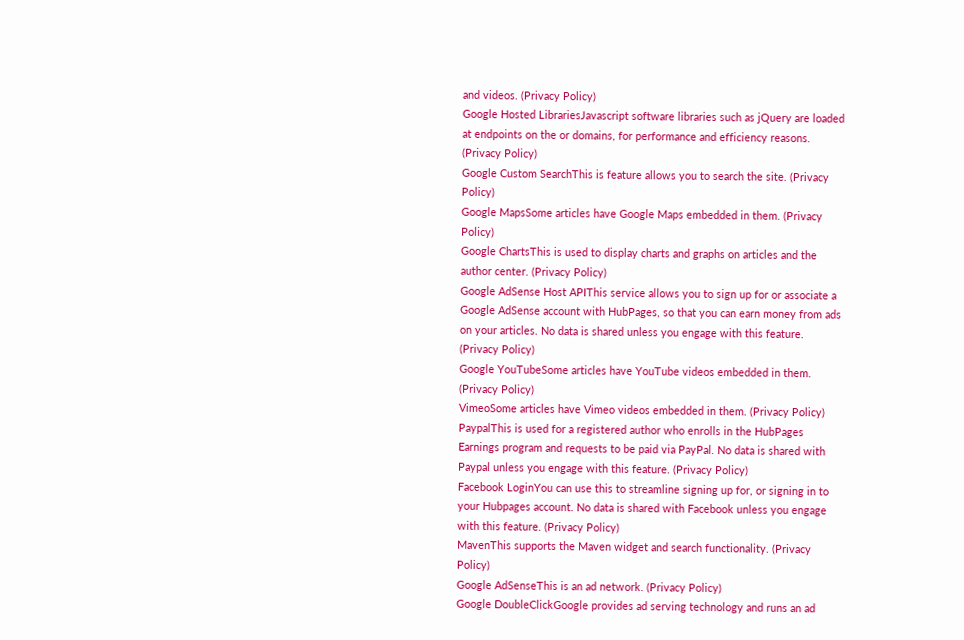and videos. (Privacy Policy)
Google Hosted LibrariesJavascript software libraries such as jQuery are loaded at endpoints on the or domains, for performance and efficiency reasons. (Privacy Policy)
Google Custom SearchThis is feature allows you to search the site. (Privacy Policy)
Google MapsSome articles have Google Maps embedded in them. (Privacy Policy)
Google ChartsThis is used to display charts and graphs on articles and the author center. (Privacy Policy)
Google AdSense Host APIThis service allows you to sign up for or associate a Google AdSense account with HubPages, so that you can earn money from ads on your articles. No data is shared unless you engage with this feature. (Privacy Policy)
Google YouTubeSome articles have YouTube videos embedded in them. (Privacy Policy)
VimeoSome articles have Vimeo videos embedded in them. (Privacy Policy)
PaypalThis is used for a registered author who enrolls in the HubPages Earnings program and requests to be paid via PayPal. No data is shared with Paypal unless you engage with this feature. (Privacy Policy)
Facebook LoginYou can use this to streamline signing up for, or signing in to your Hubpages account. No data is shared with Facebook unless you engage with this feature. (Privacy Policy)
MavenThis supports the Maven widget and search functionality. (Privacy Policy)
Google AdSenseThis is an ad network. (Privacy Policy)
Google DoubleClickGoogle provides ad serving technology and runs an ad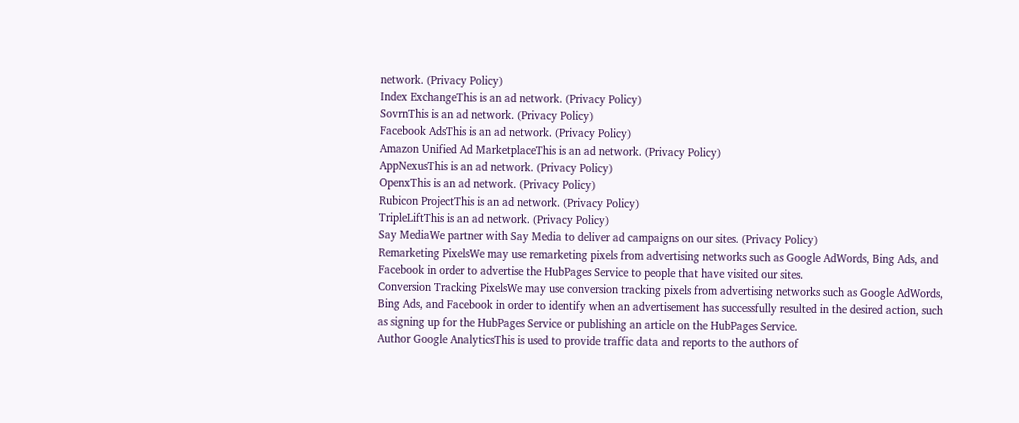network. (Privacy Policy)
Index ExchangeThis is an ad network. (Privacy Policy)
SovrnThis is an ad network. (Privacy Policy)
Facebook AdsThis is an ad network. (Privacy Policy)
Amazon Unified Ad MarketplaceThis is an ad network. (Privacy Policy)
AppNexusThis is an ad network. (Privacy Policy)
OpenxThis is an ad network. (Privacy Policy)
Rubicon ProjectThis is an ad network. (Privacy Policy)
TripleLiftThis is an ad network. (Privacy Policy)
Say MediaWe partner with Say Media to deliver ad campaigns on our sites. (Privacy Policy)
Remarketing PixelsWe may use remarketing pixels from advertising networks such as Google AdWords, Bing Ads, and Facebook in order to advertise the HubPages Service to people that have visited our sites.
Conversion Tracking PixelsWe may use conversion tracking pixels from advertising networks such as Google AdWords, Bing Ads, and Facebook in order to identify when an advertisement has successfully resulted in the desired action, such as signing up for the HubPages Service or publishing an article on the HubPages Service.
Author Google AnalyticsThis is used to provide traffic data and reports to the authors of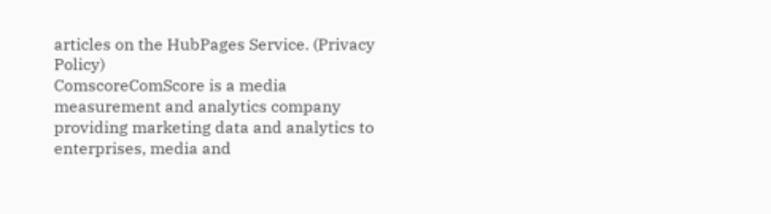articles on the HubPages Service. (Privacy Policy)
ComscoreComScore is a media measurement and analytics company providing marketing data and analytics to enterprises, media and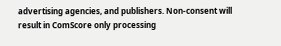advertising agencies, and publishers. Non-consent will result in ComScore only processing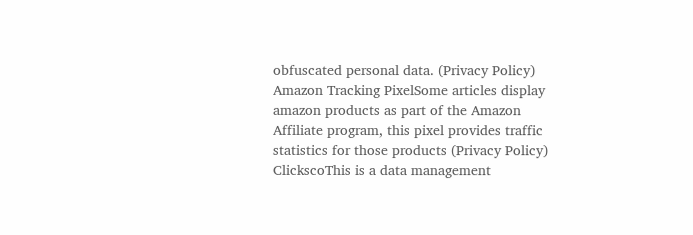obfuscated personal data. (Privacy Policy)
Amazon Tracking PixelSome articles display amazon products as part of the Amazon Affiliate program, this pixel provides traffic statistics for those products (Privacy Policy)
ClickscoThis is a data management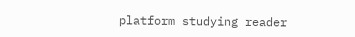platform studying reader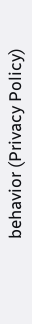behavior (Privacy Policy)